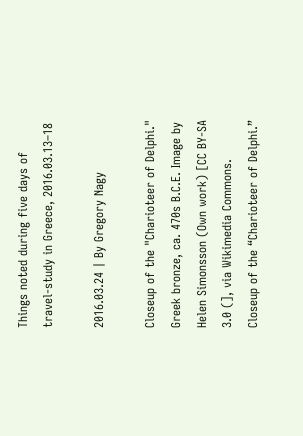Things noted during five days of travel-study in Greece, 2016.03.13–18

2016.03.24 | By Gregory Nagy

Closeup of the "Charioteer of Delphi." Greek bronze, ca. 470s B.C.E. Image by Helen Simonsson (Own work) [CC BY-SA 3.0 (], via Wikimedia Commons.
Closeup of the “Charioteer of Delphi.”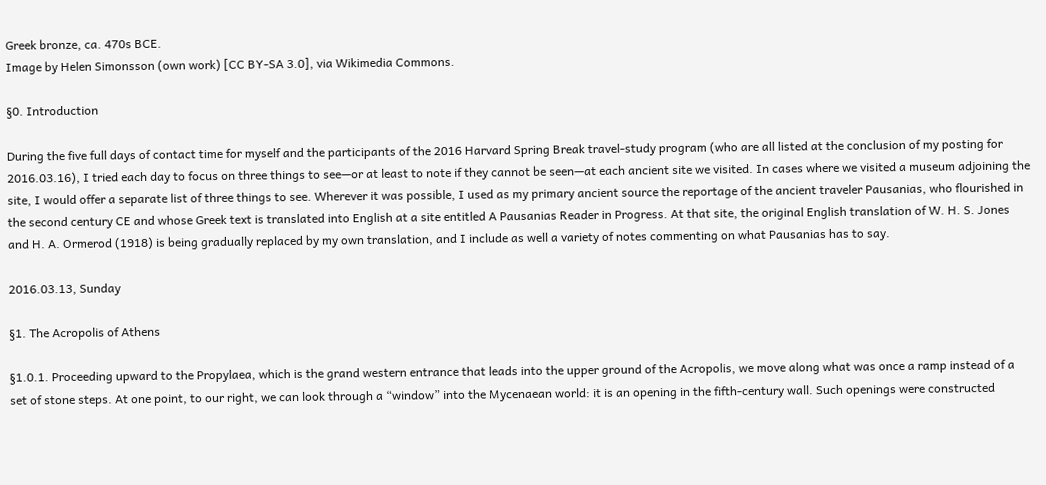Greek bronze, ca. 470s BCE.
Image by Helen Simonsson (own work) [CC BY-SA 3.0], via Wikimedia Commons.

§0. Introduction

During the five full days of contact time for myself and the participants of the 2016 Harvard Spring Break travel-study program (who are all listed at the conclusion of my posting for 2016.03.16), I tried each day to focus on three things to see—or at least to note if they cannot be seen—at each ancient site we visited. In cases where we visited a museum adjoining the site, I would offer a separate list of three things to see. Wherever it was possible, I used as my primary ancient source the reportage of the ancient traveler Pausanias, who flourished in the second century CE and whose Greek text is translated into English at a site entitled A Pausanias Reader in Progress. At that site, the original English translation of W. H. S. Jones and H. A. Ormerod (1918) is being gradually replaced by my own translation, and I include as well a variety of notes commenting on what Pausanias has to say.

2016.03.13, Sunday

§1. The Acropolis of Athens

§1.0.1. Proceeding upward to the Propylaea, which is the grand western entrance that leads into the upper ground of the Acropolis, we move along what was once a ramp instead of a set of stone steps. At one point, to our right, we can look through a “window” into the Mycenaean world: it is an opening in the fifth-century wall. Such openings were constructed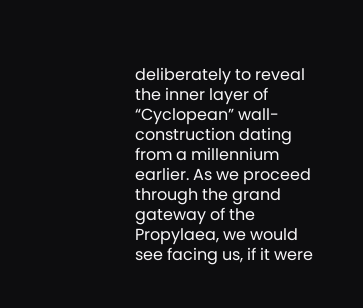deliberately to reveal the inner layer of “Cyclopean” wall-construction dating from a millennium earlier. As we proceed through the grand gateway of the Propylaea, we would see facing us, if it were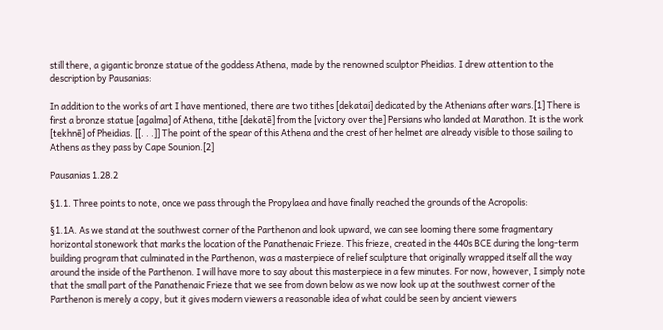still there, a gigantic bronze statue of the goddess Athena, made by the renowned sculptor Pheidias. I drew attention to the description by Pausanias:

In addition to the works of art I have mentioned, there are two tithes [dekatai] dedicated by the Athenians after wars.[1] There is first a bronze statue [agalma] of Athena, tithe [dekatē] from the [victory over the] Persians who landed at Marathon. It is the work [tekhnē] of Pheidias. [[. . .]] The point of the spear of this Athena and the crest of her helmet are already visible to those sailing to Athens as they pass by Cape Sounion.[2]

Pausanias 1.28.2

§1.1. Three points to note, once we pass through the Propylaea and have finally reached the grounds of the Acropolis:

§1.1A. As we stand at the southwest corner of the Parthenon and look upward, we can see looming there some fragmentary horizontal stonework that marks the location of the Panathenaic Frieze. This frieze, created in the 440s BCE during the long-term building program that culminated in the Parthenon, was a masterpiece of relief sculpture that originally wrapped itself all the way around the inside of the Parthenon. I will have more to say about this masterpiece in a few minutes. For now, however, I simply note that the small part of the Panathenaic Frieze that we see from down below as we now look up at the southwest corner of the Parthenon is merely a copy, but it gives modern viewers a reasonable idea of what could be seen by ancient viewers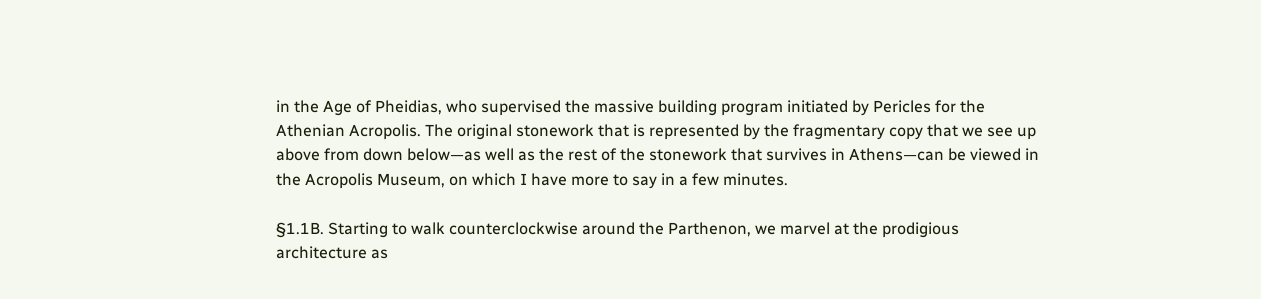in the Age of Pheidias, who supervised the massive building program initiated by Pericles for the Athenian Acropolis. The original stonework that is represented by the fragmentary copy that we see up above from down below—as well as the rest of the stonework that survives in Athens—can be viewed in the Acropolis Museum, on which I have more to say in a few minutes.

§1.1B. Starting to walk counterclockwise around the Parthenon, we marvel at the prodigious architecture as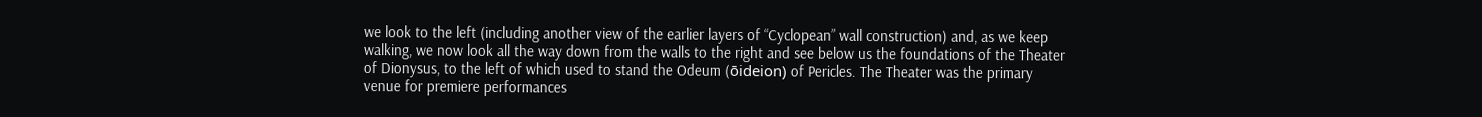we look to the left (including another view of the earlier layers of “Cyclopean” wall construction) and, as we keep walking, we now look all the way down from the walls to the right and see below us the foundations of the Theater of Dionysus, to the left of which used to stand the Odeum (ōideion) of Pericles. The Theater was the primary venue for premiere performances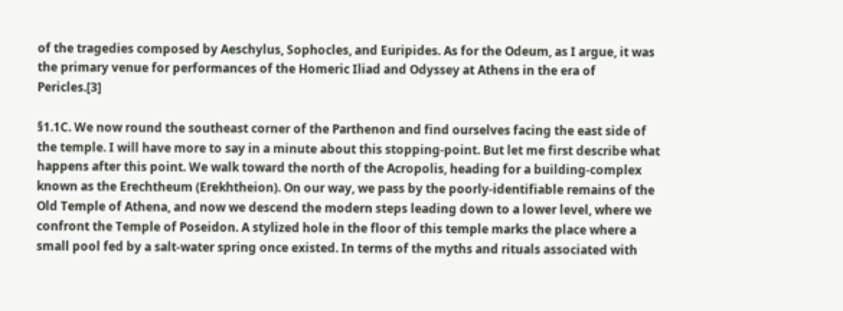of the tragedies composed by Aeschylus, Sophocles, and Euripides. As for the Odeum, as I argue, it was the primary venue for performances of the Homeric Iliad and Odyssey at Athens in the era of Pericles.[3]

§1.1C. We now round the southeast corner of the Parthenon and find ourselves facing the east side of the temple. I will have more to say in a minute about this stopping-point. But let me first describe what happens after this point. We walk toward the north of the Acropolis, heading for a building-complex known as the Erechtheum (Erekhtheion). On our way, we pass by the poorly-identifiable remains of the Old Temple of Athena, and now we descend the modern steps leading down to a lower level, where we confront the Temple of Poseidon. A stylized hole in the floor of this temple marks the place where a small pool fed by a salt-water spring once existed. In terms of the myths and rituals associated with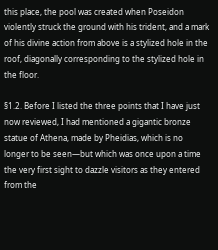this place, the pool was created when Poseidon violently struck the ground with his trident, and a mark of his divine action from above is a stylized hole in the roof, diagonally corresponding to the stylized hole in the floor.

§1.2. Before I listed the three points that I have just now reviewed, I had mentioned a gigantic bronze statue of Athena, made by Pheidias, which is no longer to be seen—but which was once upon a time the very first sight to dazzle visitors as they entered from the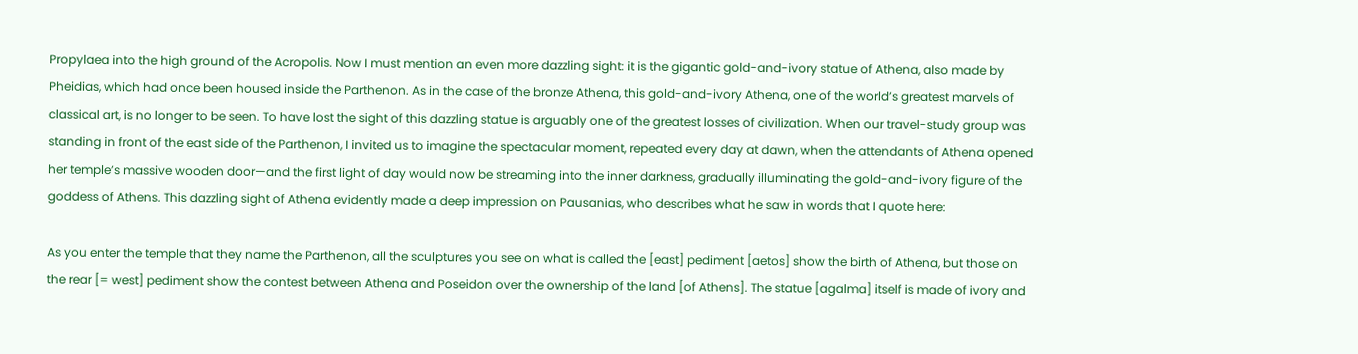Propylaea into the high ground of the Acropolis. Now I must mention an even more dazzling sight: it is the gigantic gold-and-ivory statue of Athena, also made by Pheidias, which had once been housed inside the Parthenon. As in the case of the bronze Athena, this gold-and-ivory Athena, one of the world’s greatest marvels of classical art, is no longer to be seen. To have lost the sight of this dazzling statue is arguably one of the greatest losses of civilization. When our travel-study group was standing in front of the east side of the Parthenon, I invited us to imagine the spectacular moment, repeated every day at dawn, when the attendants of Athena opened her temple’s massive wooden door—and the first light of day would now be streaming into the inner darkness, gradually illuminating the gold-and-ivory figure of the goddess of Athens. This dazzling sight of Athena evidently made a deep impression on Pausanias, who describes what he saw in words that I quote here:

As you enter the temple that they name the Parthenon, all the sculptures you see on what is called the [east] pediment [aetos] show the birth of Athena, but those on the rear [= west] pediment show the contest between Athena and Poseidon over the ownership of the land [of Athens]. The statue [agalma] itself is made of ivory and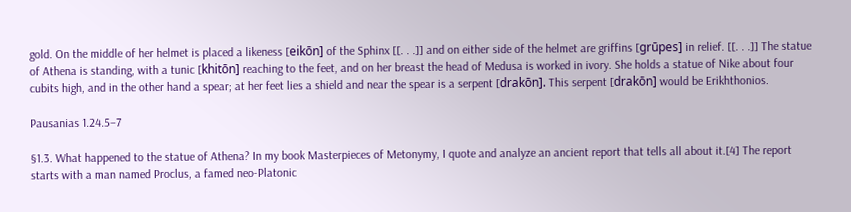gold. On the middle of her helmet is placed a likeness [eikōn] of the Sphinx [[. . .]] and on either side of the helmet are griffins [grūpes] in relief. [[. . .]] The statue of Athena is standing, with a tunic [khitōn] reaching to the feet, and on her breast the head of Medusa is worked in ivory. She holds a statue of Nike about four cubits high, and in the other hand a spear; at her feet lies a shield and near the spear is a serpent [drakōn]. This serpent [drakōn] would be Erikhthonios.

Pausanias 1.24.5–7

§1.3. What happened to the statue of Athena? In my book Masterpieces of Metonymy, I quote and analyze an ancient report that tells all about it.[4] The report starts with a man named Proclus, a famed neo-Platonic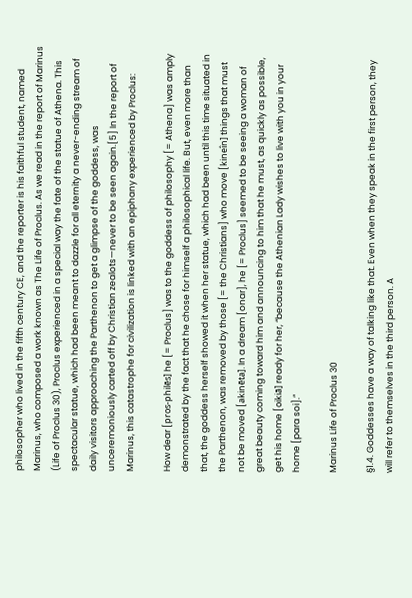philosopher who lived in the fifth century CE, and the reporter is his faithful student, named Marinus, who composed a work known as The Life of Proclus. As we read in the report of Marinus (Life of Proclus 30), Proclus experienced in a special way the fate of the statue of Athena. This spectacular statue, which had been meant to dazzle for all eternity a never-ending stream of daily visitors approaching the Parthenon to get a glimpse of the goddess, was unceremoniously carted off by Christian zealots—never to be seen again.[5] In the report of Marinus, this catastrophe for civilization is linked with an epiphany experienced by Proclus:

How dear [pros-philēs] he [= Proclus] was to the goddess of philosophy [= Athena] was amply demonstrated by the fact that he chose for himself a philosophical life. But, even more than that, the goddess herself showed it when her statue, which had been until this time situated in the Parthenon, was removed by those [= the Christians] who move [kineîn] things that must not be moved [akinēta]. In a dream [onar], he [= Proclus] seemed to be seeing a woman of great beauty coming toward him and announcing to him that he must, as quickly as possible, get his home [oikiā] ready for her, “because the Athenian Lady wishes to live with you in your home [para soi].”

Marinus Life of Proclus 30

§1.4. Goddesses have a way of talking like that. Even when they speak in the first person, they will refer to themselves in the third person. A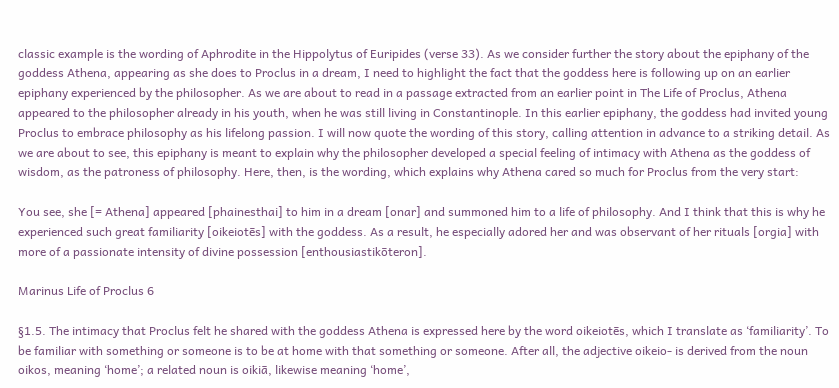classic example is the wording of Aphrodite in the Hippolytus of Euripides (verse 33). As we consider further the story about the epiphany of the goddess Athena, appearing as she does to Proclus in a dream, I need to highlight the fact that the goddess here is following up on an earlier epiphany experienced by the philosopher. As we are about to read in a passage extracted from an earlier point in The Life of Proclus, Athena appeared to the philosopher already in his youth, when he was still living in Constantinople. In this earlier epiphany, the goddess had invited young Proclus to embrace philosophy as his lifelong passion. I will now quote the wording of this story, calling attention in advance to a striking detail. As we are about to see, this epiphany is meant to explain why the philosopher developed a special feeling of intimacy with Athena as the goddess of wisdom, as the patroness of philosophy. Here, then, is the wording, which explains why Athena cared so much for Proclus from the very start:

You see, she [= Athena] appeared [phainesthai] to him in a dream [onar] and summoned him to a life of philosophy. And I think that this is why he experienced such great familiarity [oikeiotēs] with the goddess. As a result, he especially adored her and was observant of her rituals [orgia] with more of a passionate intensity of divine possession [enthousiastikōteron].

Marinus Life of Proclus 6

§1.5. The intimacy that Proclus felt he shared with the goddess Athena is expressed here by the word oikeiotēs, which I translate as ‘familiarity’. To be familiar with something or someone is to be at home with that something or someone. After all, the adjective oikeio- is derived from the noun oikos, meaning ‘home’; a related noun is oikiā, likewise meaning ‘home’,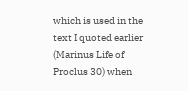which is used in the text I quoted earlier (Marinus Life of Proclus 30) when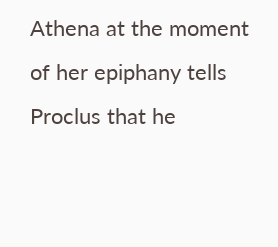Athena at the moment of her epiphany tells Proclus that he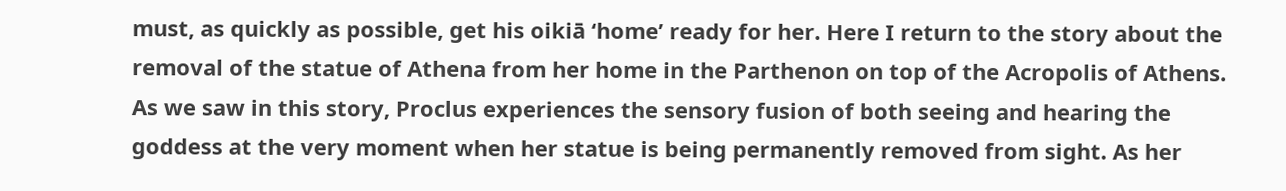must, as quickly as possible, get his oikiā ‘home’ ready for her. Here I return to the story about the removal of the statue of Athena from her home in the Parthenon on top of the Acropolis of Athens. As we saw in this story, Proclus experiences the sensory fusion of both seeing and hearing the goddess at the very moment when her statue is being permanently removed from sight. As her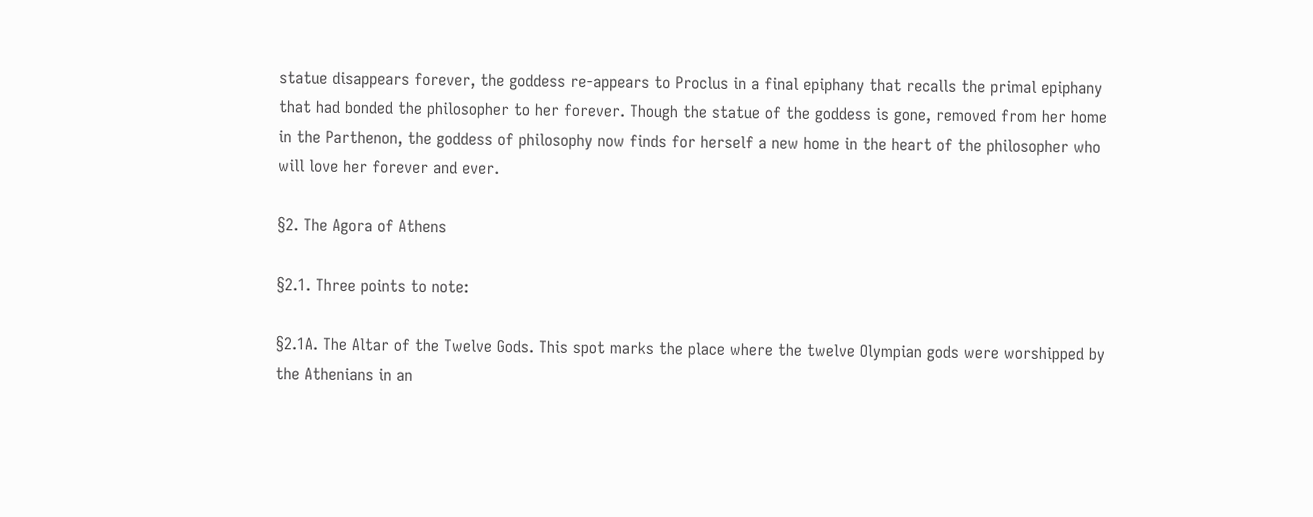statue disappears forever, the goddess re-appears to Proclus in a final epiphany that recalls the primal epiphany that had bonded the philosopher to her forever. Though the statue of the goddess is gone, removed from her home in the Parthenon, the goddess of philosophy now finds for herself a new home in the heart of the philosopher who will love her forever and ever.

§2. The Agora of Athens

§2.1. Three points to note:

§2.1A. The Altar of the Twelve Gods. This spot marks the place where the twelve Olympian gods were worshipped by the Athenians in an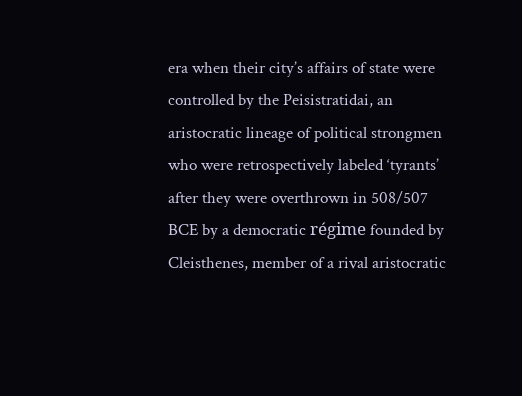era when their city’s affairs of state were controlled by the Peisistratidai, an aristocratic lineage of political strongmen who were retrospectively labeled ‘tyrants’ after they were overthrown in 508/507 BCE by a democratic régime founded by Cleisthenes, member of a rival aristocratic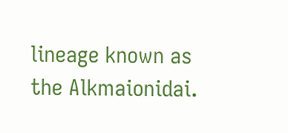lineage known as the Alkmaionidai.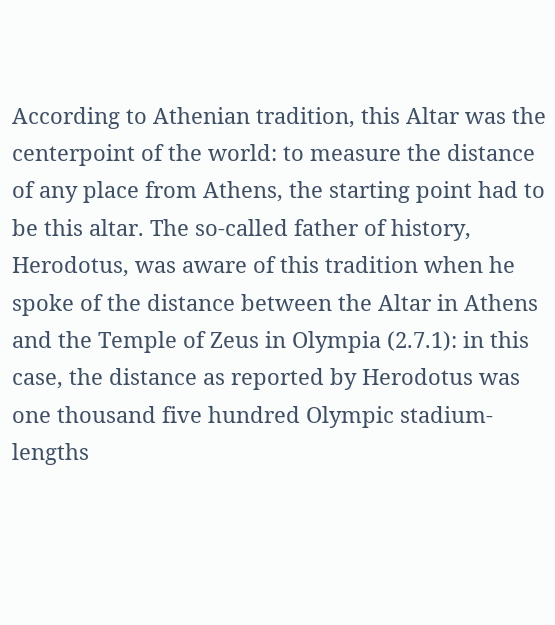According to Athenian tradition, this Altar was the centerpoint of the world: to measure the distance of any place from Athens, the starting point had to be this altar. The so-called father of history, Herodotus, was aware of this tradition when he spoke of the distance between the Altar in Athens and the Temple of Zeus in Olympia (2.7.1): in this case, the distance as reported by Herodotus was one thousand five hundred Olympic stadium-lengths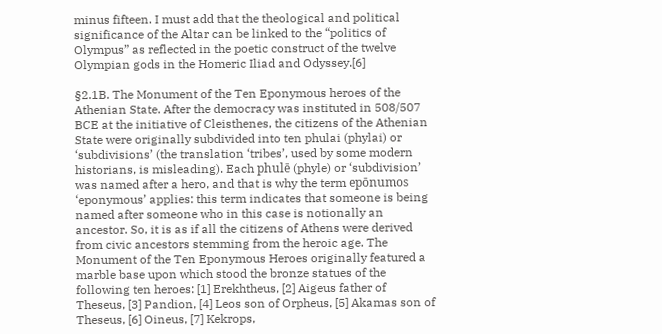minus fifteen. I must add that the theological and political significance of the Altar can be linked to the “politics of Olympus” as reflected in the poetic construct of the twelve Olympian gods in the Homeric Iliad and Odyssey.[6]

§2.1B. The Monument of the Ten Eponymous heroes of the Athenian State. After the democracy was instituted in 508/507 BCE at the initiative of Cleisthenes, the citizens of the Athenian State were originally subdivided into ten phulai (phylai) or ‘subdivisions’ (the translation ‘tribes’, used by some modern historians, is misleading). Each phulē (phyle) or ‘subdivision’ was named after a hero, and that is why the term epōnumos ‘eponymous’ applies: this term indicates that someone is being named after someone who in this case is notionally an ancestor. So, it is as if all the citizens of Athens were derived from civic ancestors stemming from the heroic age. The Monument of the Ten Eponymous Heroes originally featured a marble base upon which stood the bronze statues of the following ten heroes: [1] Erekhtheus, [2] Aigeus father of Theseus, [3] Pandion, [4] Leos son of Orpheus, [5] Akamas son of Theseus, [6] Oineus, [7] Kekrops,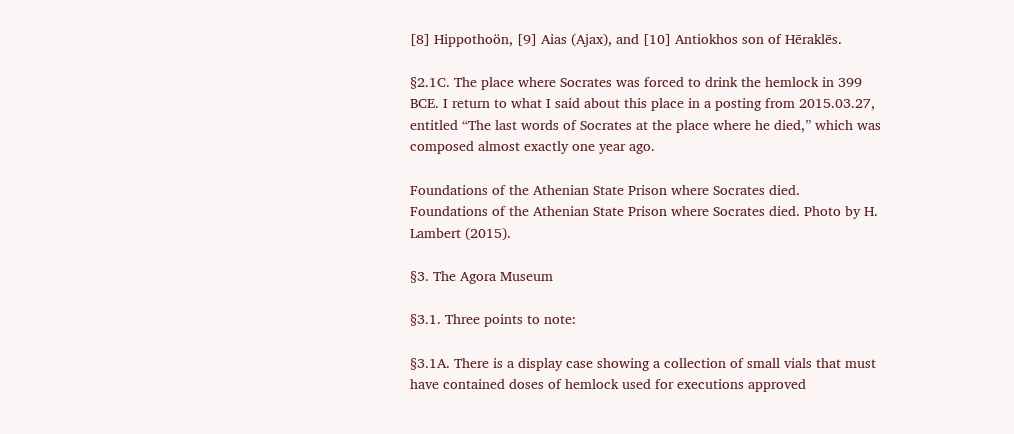[8] Hippothoön, [9] Aias (Ajax), and [10] Antiokhos son of Hēraklēs.

§2.1C. The place where Socrates was forced to drink the hemlock in 399 BCE. I return to what I said about this place in a posting from 2015.03.27, entitled “The last words of Socrates at the place where he died,” which was composed almost exactly one year ago.

Foundations of the Athenian State Prison where Socrates died.
Foundations of the Athenian State Prison where Socrates died. Photo by H. Lambert (2015).

§3. The Agora Museum

§3.1. Three points to note:

§3.1A. There is a display case showing a collection of small vials that must have contained doses of hemlock used for executions approved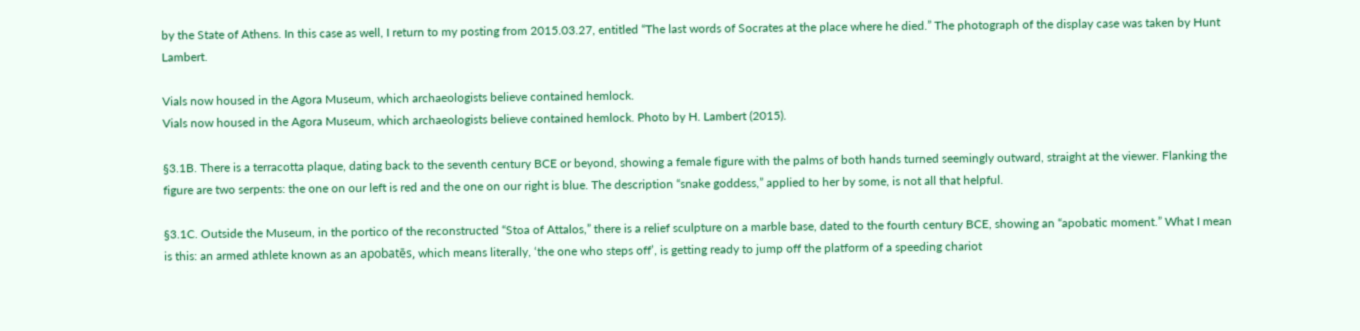by the State of Athens. In this case as well, I return to my posting from 2015.03.27, entitled “The last words of Socrates at the place where he died.” The photograph of the display case was taken by Hunt Lambert.

Vials now housed in the Agora Museum, which archaeologists believe contained hemlock.
Vials now housed in the Agora Museum, which archaeologists believe contained hemlock. Photo by H. Lambert (2015).

§3.1B. There is a terracotta plaque, dating back to the seventh century BCE or beyond, showing a female figure with the palms of both hands turned seemingly outward, straight at the viewer. Flanking the figure are two serpents: the one on our left is red and the one on our right is blue. The description “snake goddess,” applied to her by some, is not all that helpful.

§3.1C. Outside the Museum, in the portico of the reconstructed “Stoa of Attalos,” there is a relief sculpture on a marble base, dated to the fourth century BCE, showing an “apobatic moment.” What I mean is this: an armed athlete known as an apobatēs, which means literally, ‘the one who steps off’, is getting ready to jump off the platform of a speeding chariot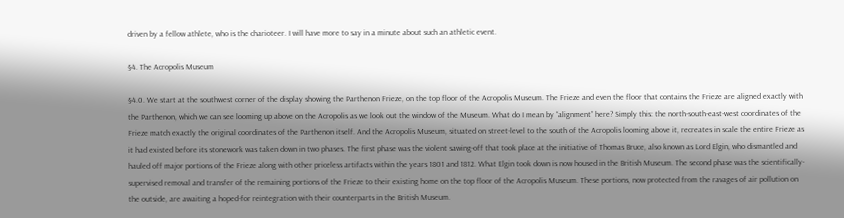driven by a fellow athlete, who is the charioteer. I will have more to say in a minute about such an athletic event.

§4. The Acropolis Museum

§4.0. We start at the southwest corner of the display showing the Parthenon Frieze, on the top floor of the Acropolis Museum. The Frieze and even the floor that contains the Frieze are aligned exactly with the Parthenon, which we can see looming up above on the Acropolis as we look out the window of the Museum. What do I mean by “alignment” here? Simply this: the north-south-east-west coordinates of the Frieze match exactly the original coordinates of the Parthenon itself. And the Acropolis Museum, situated on street-level to the south of the Acropolis looming above it, recreates in scale the entire Frieze as it had existed before its stonework was taken down in two phases. The first phase was the violent sawing-off that took place at the initiative of Thomas Bruce, also known as Lord Elgin, who dismantled and hauled off major portions of the Frieze along with other priceless artifacts within the years 1801 and 1812. What Elgin took down is now housed in the British Museum. The second phase was the scientifically-supervised removal and transfer of the remaining portions of the Frieze to their existing home on the top floor of the Acropolis Museum. These portions, now protected from the ravages of air pollution on the outside, are awaiting a hoped-for reintegration with their counterparts in the British Museum.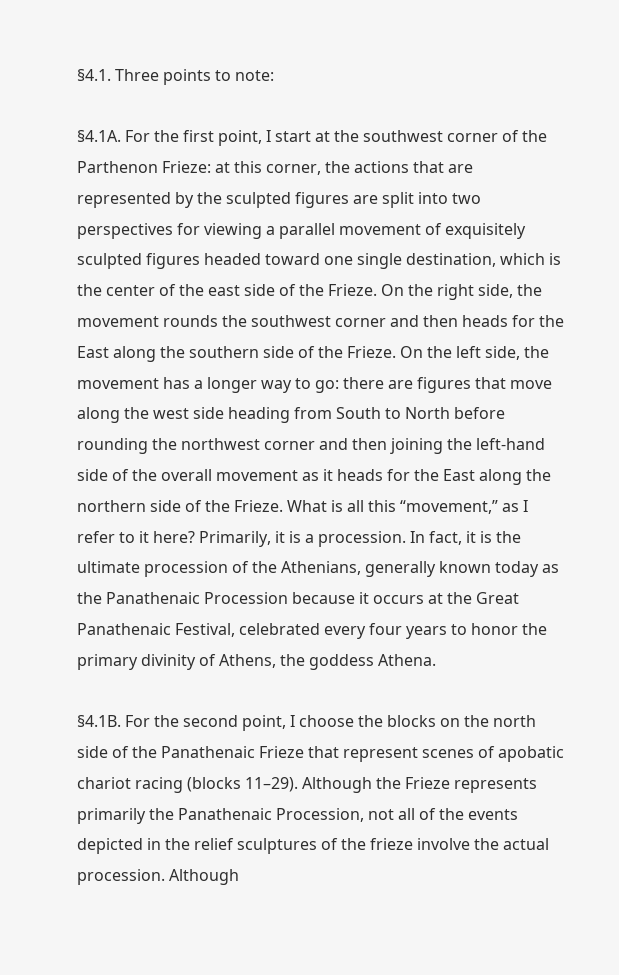§4.1. Three points to note:

§4.1A. For the first point, I start at the southwest corner of the Parthenon Frieze: at this corner, the actions that are represented by the sculpted figures are split into two perspectives for viewing a parallel movement of exquisitely sculpted figures headed toward one single destination, which is the center of the east side of the Frieze. On the right side, the movement rounds the southwest corner and then heads for the East along the southern side of the Frieze. On the left side, the movement has a longer way to go: there are figures that move along the west side heading from South to North before rounding the northwest corner and then joining the left-hand side of the overall movement as it heads for the East along the northern side of the Frieze. What is all this “movement,” as I refer to it here? Primarily, it is a procession. In fact, it is the ultimate procession of the Athenians, generally known today as the Panathenaic Procession because it occurs at the Great Panathenaic Festival, celebrated every four years to honor the primary divinity of Athens, the goddess Athena.

§4.1B. For the second point, I choose the blocks on the north side of the Panathenaic Frieze that represent scenes of apobatic chariot racing (blocks 11–29). Although the Frieze represents primarily the Panathenaic Procession, not all of the events depicted in the relief sculptures of the frieze involve the actual procession. Although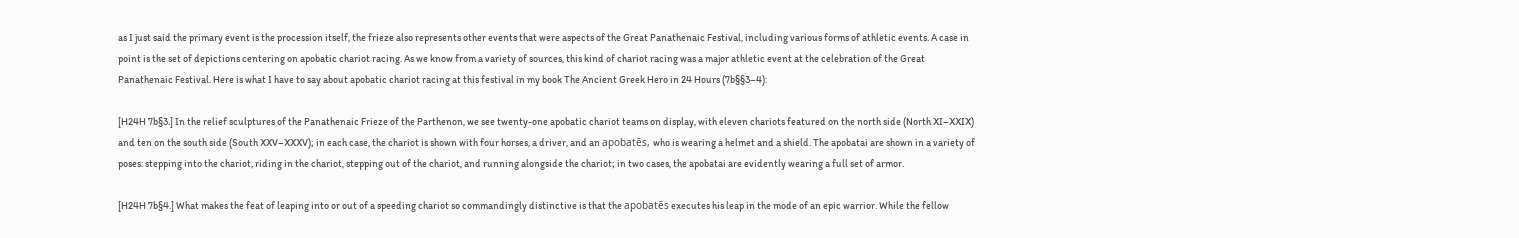as I just said the primary event is the procession itself, the frieze also represents other events that were aspects of the Great Panathenaic Festival, including various forms of athletic events. A case in point is the set of depictions centering on apobatic chariot racing. As we know from a variety of sources, this kind of chariot racing was a major athletic event at the celebration of the Great Panathenaic Festival. Here is what I have to say about apobatic chariot racing at this festival in my book The Ancient Greek Hero in 24 Hours (7b§§3–4):

[H24H 7b§3.] In the relief sculptures of the Panathenaic Frieze of the Parthenon, we see twenty-one apobatic chariot teams on display, with eleven chariots featured on the north side (North XI–XXIX) and ten on the south side (South XXV–XXXV); in each case, the chariot is shown with four horses, a driver, and an apobatēs, who is wearing a helmet and a shield. The apobatai are shown in a variety of poses: stepping into the chariot, riding in the chariot, stepping out of the chariot, and running alongside the chariot; in two cases, the apobatai are evidently wearing a full set of armor.

[H24H 7b§4.] What makes the feat of leaping into or out of a speeding chariot so commandingly distinctive is that the apobatēs executes his leap in the mode of an epic warrior. While the fellow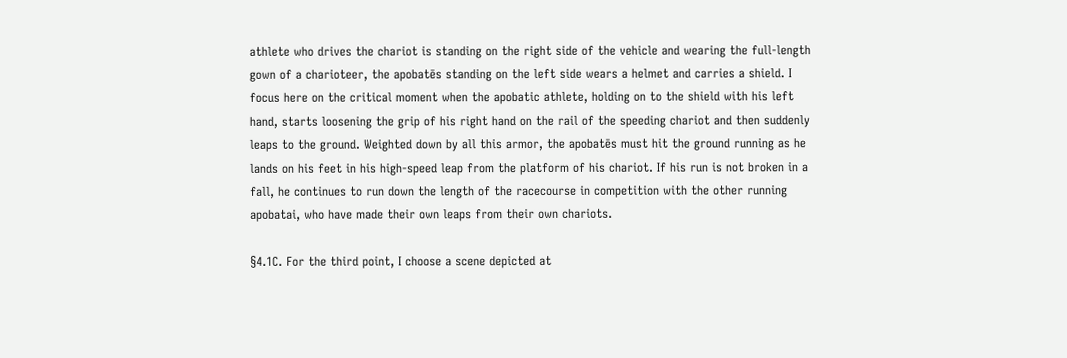athlete who drives the chariot is standing on the right side of the vehicle and wearing the full-length gown of a charioteer, the apobatēs standing on the left side wears a helmet and carries a shield. I focus here on the critical moment when the apobatic athlete, holding on to the shield with his left hand, starts loosening the grip of his right hand on the rail of the speeding chariot and then suddenly leaps to the ground. Weighted down by all this armor, the apobatēs must hit the ground running as he lands on his feet in his high-speed leap from the platform of his chariot. If his run is not broken in a fall, he continues to run down the length of the racecourse in competition with the other running apobatai, who have made their own leaps from their own chariots.

§4.1C. For the third point, I choose a scene depicted at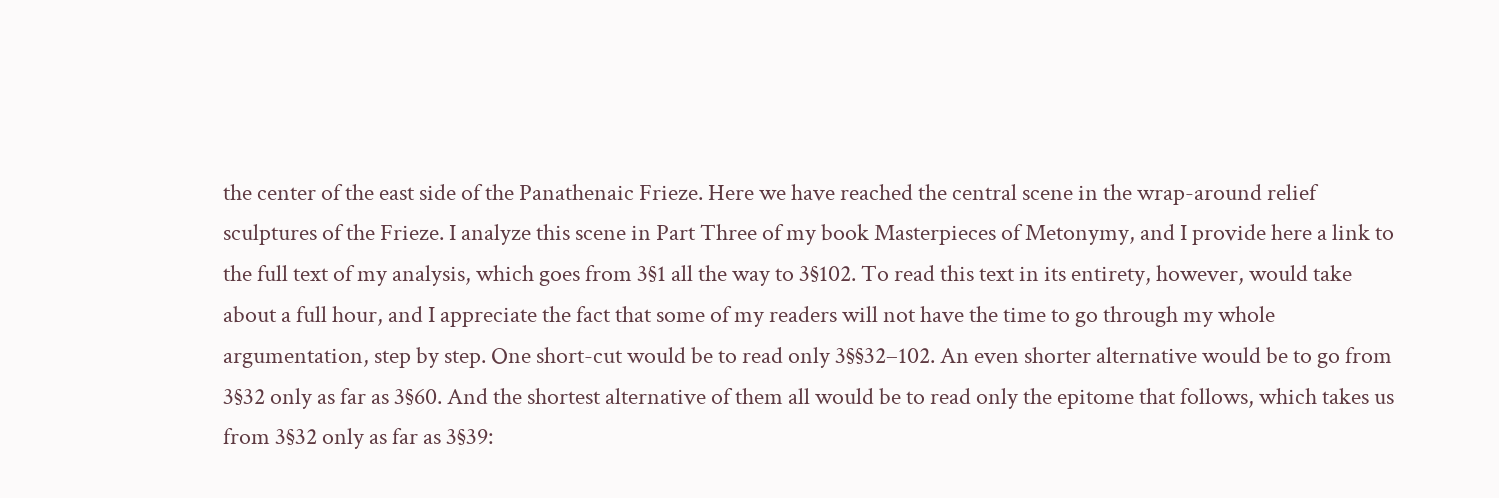the center of the east side of the Panathenaic Frieze. Here we have reached the central scene in the wrap-around relief sculptures of the Frieze. I analyze this scene in Part Three of my book Masterpieces of Metonymy, and I provide here a link to the full text of my analysis, which goes from 3§1 all the way to 3§102. To read this text in its entirety, however, would take about a full hour, and I appreciate the fact that some of my readers will not have the time to go through my whole argumentation, step by step. One short-cut would be to read only 3§§32–102. An even shorter alternative would be to go from 3§32 only as far as 3§60. And the shortest alternative of them all would be to read only the epitome that follows, which takes us from 3§32 only as far as 3§39: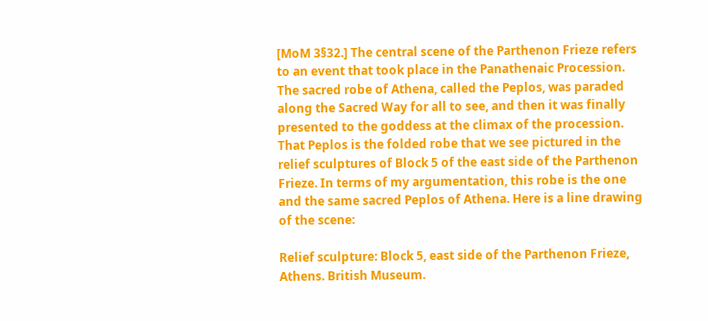[MoM 3§32.] The central scene of the Parthenon Frieze refers to an event that took place in the Panathenaic Procession. The sacred robe of Athena, called the Peplos, was paraded along the Sacred Way for all to see, and then it was finally presented to the goddess at the climax of the procession. That Peplos is the folded robe that we see pictured in the relief sculptures of Block 5 of the east side of the Parthenon Frieze. In terms of my argumentation, this robe is the one and the same sacred Peplos of Athena. Here is a line drawing of the scene:

Relief sculpture: Block 5, east side of the Parthenon Frieze, Athens. British Museum.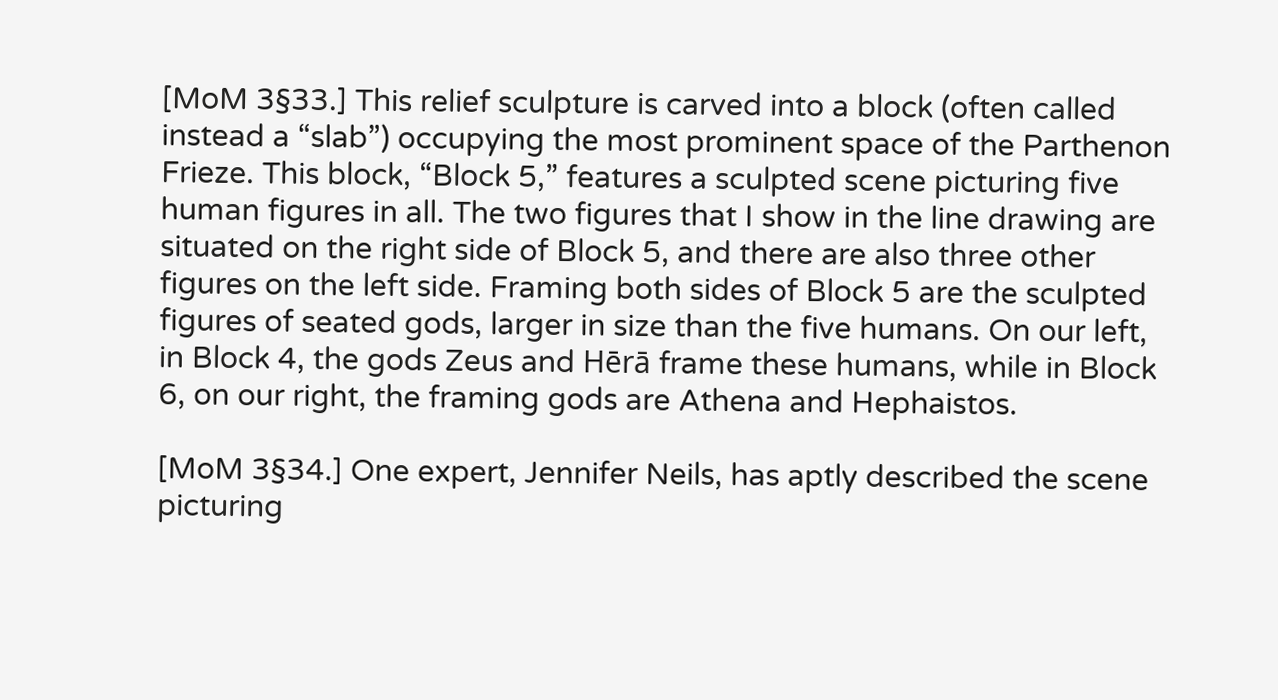[MoM 3§33.] This relief sculpture is carved into a block (often called instead a “slab”) occupying the most prominent space of the Parthenon Frieze. This block, “Block 5,” features a sculpted scene picturing five human figures in all. The two figures that I show in the line drawing are situated on the right side of Block 5, and there are also three other figures on the left side. Framing both sides of Block 5 are the sculpted figures of seated gods, larger in size than the five humans. On our left, in Block 4, the gods Zeus and Hērā frame these humans, while in Block 6, on our right, the framing gods are Athena and Hephaistos.

[MoM 3§34.] One expert, Jennifer Neils, has aptly described the scene picturing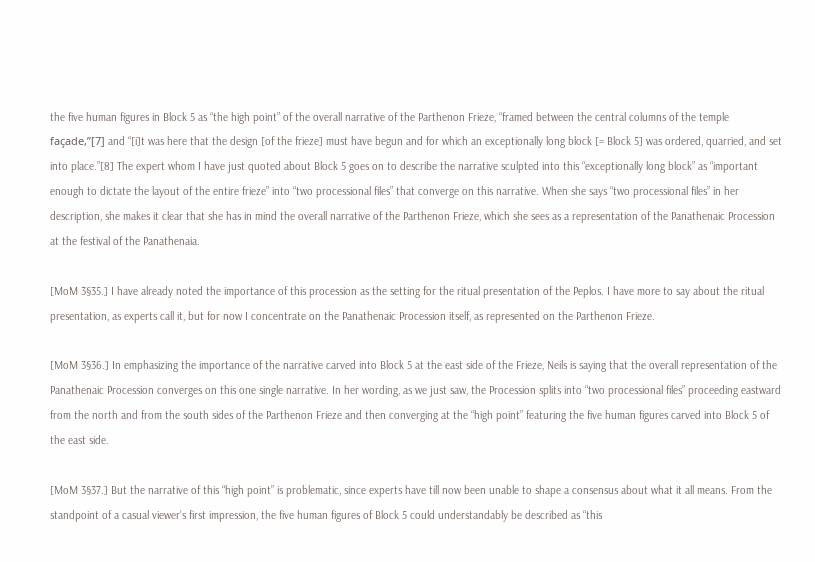the five human figures in Block 5 as “the high point” of the overall narrative of the Parthenon Frieze, “framed between the central columns of the temple façade,”[7] and “[i]t was here that the design [of the frieze] must have begun and for which an exceptionally long block [= Block 5] was ordered, quarried, and set into place.”[8] The expert whom I have just quoted about Block 5 goes on to describe the narrative sculpted into this “exceptionally long block” as “important enough to dictate the layout of the entire frieze” into “two processional files” that converge on this narrative. When she says “two processional files” in her description, she makes it clear that she has in mind the overall narrative of the Parthenon Frieze, which she sees as a representation of the Panathenaic Procession at the festival of the Panathenaia.

[MoM 3§35.] I have already noted the importance of this procession as the setting for the ritual presentation of the Peplos. I have more to say about the ritual presentation, as experts call it, but for now I concentrate on the Panathenaic Procession itself, as represented on the Parthenon Frieze.

[MoM 3§36.] In emphasizing the importance of the narrative carved into Block 5 at the east side of the Frieze, Neils is saying that the overall representation of the Panathenaic Procession converges on this one single narrative. In her wording, as we just saw, the Procession splits into “two processional files” proceeding eastward from the north and from the south sides of the Parthenon Frieze and then converging at the “high point” featuring the five human figures carved into Block 5 of the east side.

[MoM 3§37.] But the narrative of this “high point” is problematic, since experts have till now been unable to shape a consensus about what it all means. From the standpoint of a casual viewer’s first impression, the five human figures of Block 5 could understandably be described as “this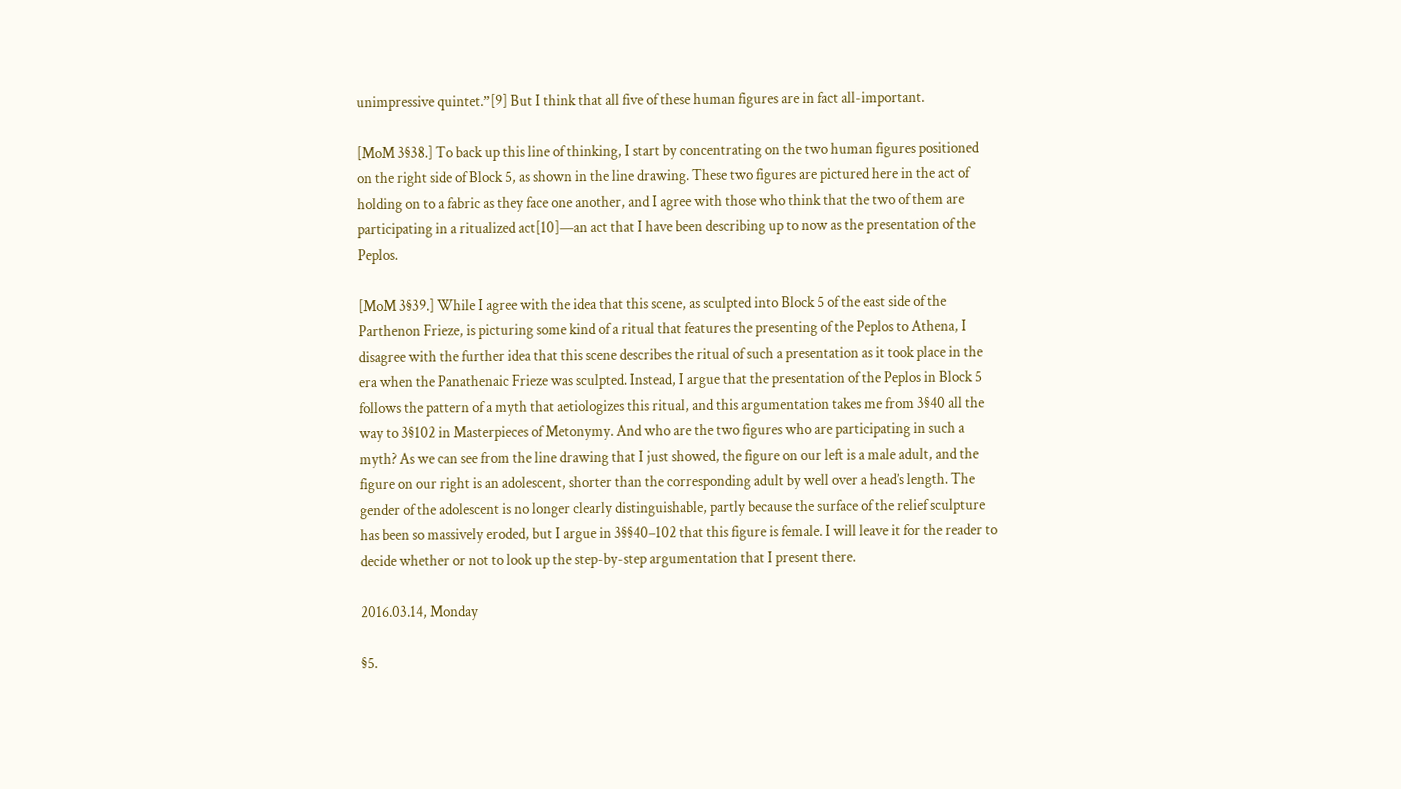unimpressive quintet.”[9] But I think that all five of these human figures are in fact all-important.

[MoM 3§38.] To back up this line of thinking, I start by concentrating on the two human figures positioned on the right side of Block 5, as shown in the line drawing. These two figures are pictured here in the act of holding on to a fabric as they face one another, and I agree with those who think that the two of them are participating in a ritualized act[10]—an act that I have been describing up to now as the presentation of the Peplos.

[MoM 3§39.] While I agree with the idea that this scene, as sculpted into Block 5 of the east side of the Parthenon Frieze, is picturing some kind of a ritual that features the presenting of the Peplos to Athena, I disagree with the further idea that this scene describes the ritual of such a presentation as it took place in the era when the Panathenaic Frieze was sculpted. Instead, I argue that the presentation of the Peplos in Block 5 follows the pattern of a myth that aetiologizes this ritual, and this argumentation takes me from 3§40 all the way to 3§102 in Masterpieces of Metonymy. And who are the two figures who are participating in such a myth? As we can see from the line drawing that I just showed, the figure on our left is a male adult, and the figure on our right is an adolescent, shorter than the corresponding adult by well over a head’s length. The gender of the adolescent is no longer clearly distinguishable, partly because the surface of the relief sculpture has been so massively eroded, but I argue in 3§§40–102 that this figure is female. I will leave it for the reader to decide whether or not to look up the step-by-step argumentation that I present there.

2016.03.14, Monday

§5.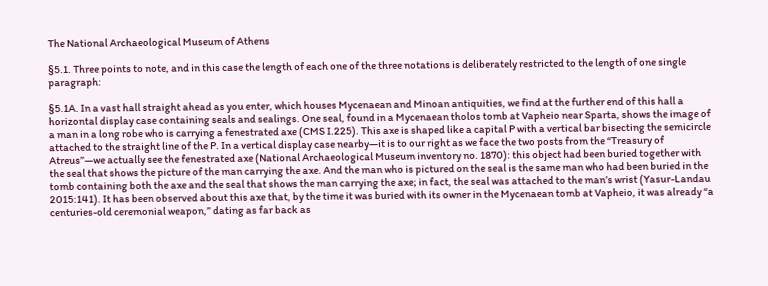The National Archaeological Museum of Athens

§5.1. Three points to note, and in this case the length of each one of the three notations is deliberately restricted to the length of one single paragraph:

§5.1A. In a vast hall straight ahead as you enter, which houses Mycenaean and Minoan antiquities, we find at the further end of this hall a horizontal display case containing seals and sealings. One seal, found in a Mycenaean tholos tomb at Vapheio near Sparta, shows the image of a man in a long robe who is carrying a fenestrated axe (CMS I.225). This axe is shaped like a capital P with a vertical bar bisecting the semicircle attached to the straight line of the P. In a vertical display case nearby—it is to our right as we face the two posts from the “Treasury of Atreus”—we actually see the fenestrated axe (National Archaeological Museum inventory no. 1870): this object had been buried together with the seal that shows the picture of the man carrying the axe. And the man who is pictured on the seal is the same man who had been buried in the tomb containing both the axe and the seal that shows the man carrying the axe; in fact, the seal was attached to the man’s wrist (Yasur-Landau 2015:141). It has been observed about this axe that, by the time it was buried with its owner in the Mycenaean tomb at Vapheio, it was already “a centuries-old ceremonial weapon,” dating as far back as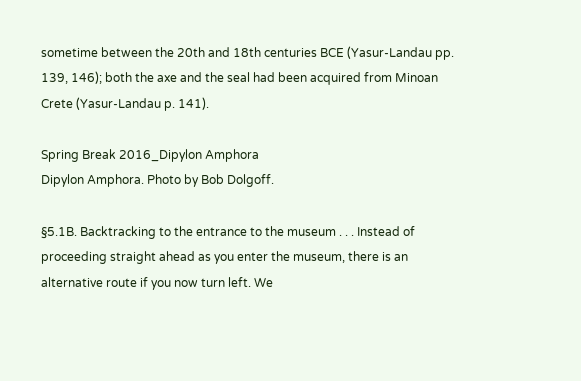sometime between the 20th and 18th centuries BCE (Yasur-Landau pp. 139, 146); both the axe and the seal had been acquired from Minoan Crete (Yasur-Landau p. 141).

Spring Break 2016_Dipylon Amphora
Dipylon Amphora. Photo by Bob Dolgoff.

§5.1B. Backtracking to the entrance to the museum . . . Instead of proceeding straight ahead as you enter the museum, there is an alternative route if you now turn left. We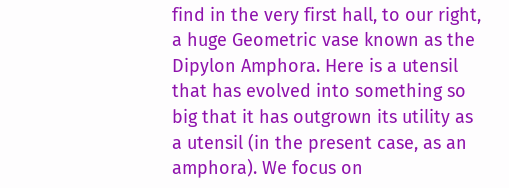find in the very first hall, to our right, a huge Geometric vase known as the Dipylon Amphora. Here is a utensil that has evolved into something so big that it has outgrown its utility as a utensil (in the present case, as an amphora). We focus on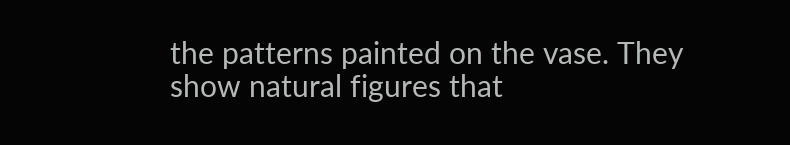the patterns painted on the vase. They show natural figures that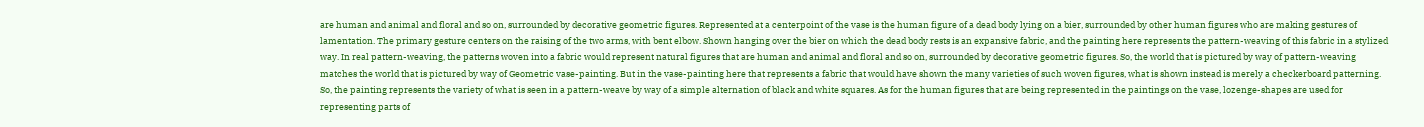are human and animal and floral and so on, surrounded by decorative geometric figures. Represented at a centerpoint of the vase is the human figure of a dead body lying on a bier, surrounded by other human figures who are making gestures of lamentation. The primary gesture centers on the raising of the two arms, with bent elbow. Shown hanging over the bier on which the dead body rests is an expansive fabric, and the painting here represents the pattern-weaving of this fabric in a stylized way. In real pattern-weaving, the patterns woven into a fabric would represent natural figures that are human and animal and floral and so on, surrounded by decorative geometric figures. So, the world that is pictured by way of pattern-weaving matches the world that is pictured by way of Geometric vase-painting. But in the vase-painting here that represents a fabric that would have shown the many varieties of such woven figures, what is shown instead is merely a checkerboard patterning. So, the painting represents the variety of what is seen in a pattern-weave by way of a simple alternation of black and white squares. As for the human figures that are being represented in the paintings on the vase, lozenge-shapes are used for representing parts of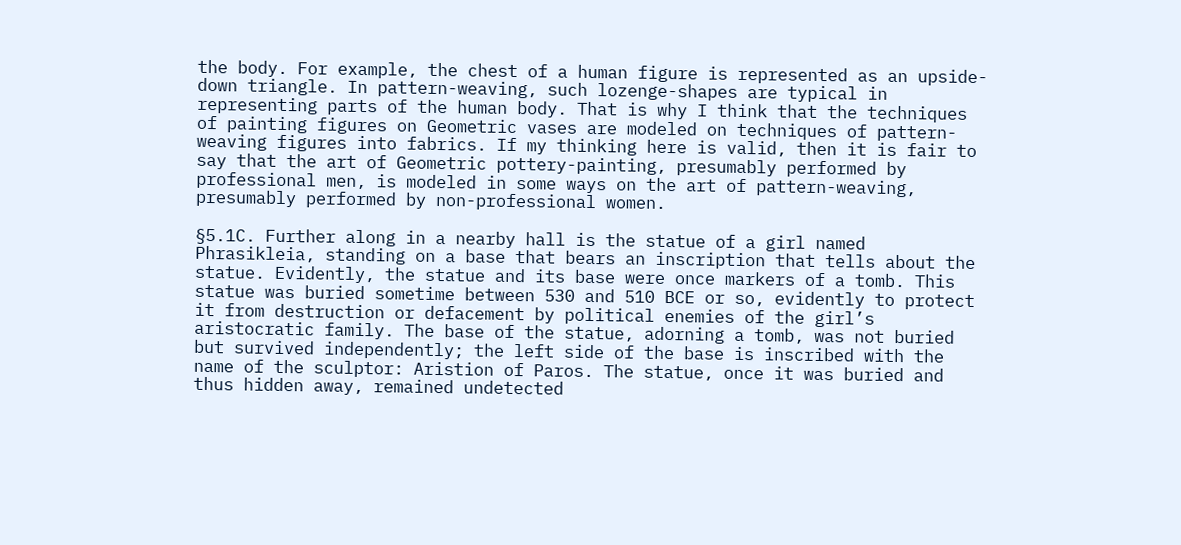the body. For example, the chest of a human figure is represented as an upside-down triangle. In pattern-weaving, such lozenge-shapes are typical in representing parts of the human body. That is why I think that the techniques of painting figures on Geometric vases are modeled on techniques of pattern-weaving figures into fabrics. If my thinking here is valid, then it is fair to say that the art of Geometric pottery-painting, presumably performed by professional men, is modeled in some ways on the art of pattern-weaving, presumably performed by non-professional women.

§5.1C. Further along in a nearby hall is the statue of a girl named Phrasikleia, standing on a base that bears an inscription that tells about the statue. Evidently, the statue and its base were once markers of a tomb. This statue was buried sometime between 530 and 510 BCE or so, evidently to protect it from destruction or defacement by political enemies of the girl’s aristocratic family. The base of the statue, adorning a tomb, was not buried but survived independently; the left side of the base is inscribed with the name of the sculptor: Aristion of Paros. The statue, once it was buried and thus hidden away, remained undetected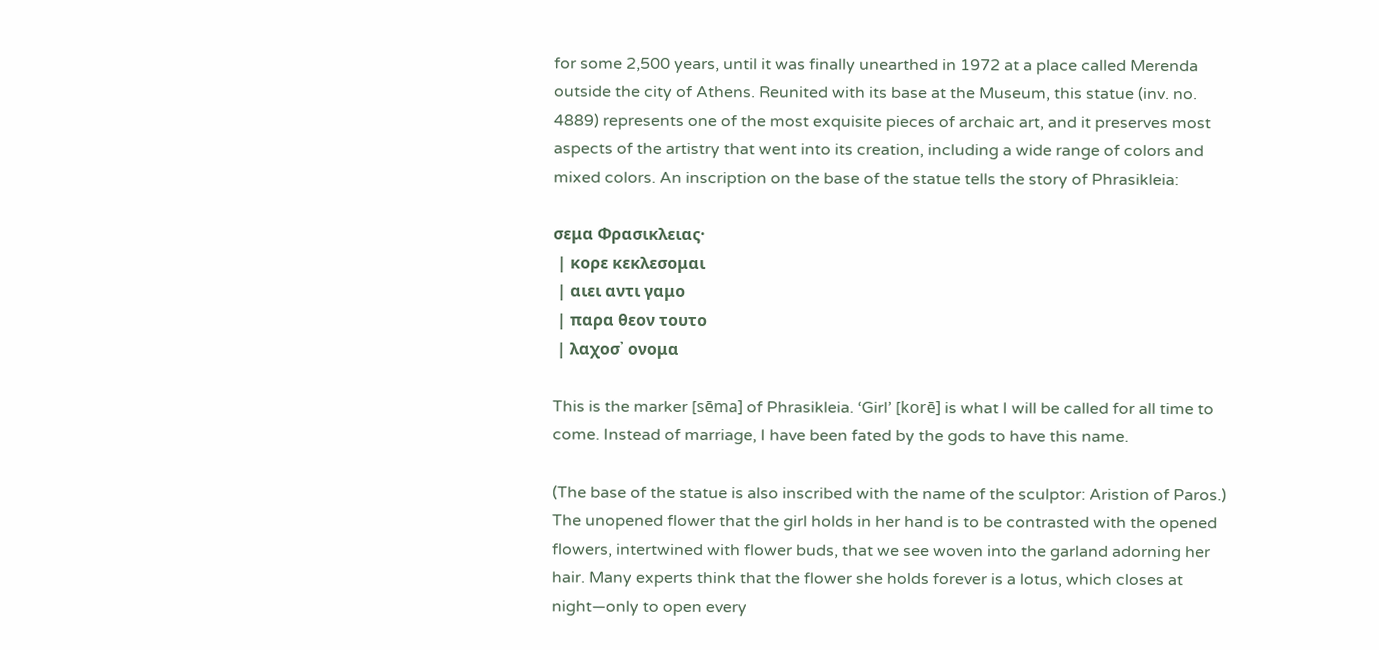for some 2,500 years, until it was finally unearthed in 1972 at a place called Merenda outside the city of Athens. Reunited with its base at the Museum, this statue (inv. no. 4889) represents one of the most exquisite pieces of archaic art, and it preserves most aspects of the artistry that went into its creation, including a wide range of colors and mixed colors. An inscription on the base of the statue tells the story of Phrasikleia:

σεμα Φρασικλειας·
 | κορε κεκλεσομαι
 | αιει αντι γαμο
 | παρα θεον τουτο
 | λαχοσ᾿ ονομα

This is the marker [sēma] of Phrasikleia. ‘Girl’ [korē] is what I will be called for all time to come. Instead of marriage, I have been fated by the gods to have this name.

(The base of the statue is also inscribed with the name of the sculptor: Aristion of Paros.) The unopened flower that the girl holds in her hand is to be contrasted with the opened flowers, intertwined with flower buds, that we see woven into the garland adorning her hair. Many experts think that the flower she holds forever is a lotus, which closes at night—only to open every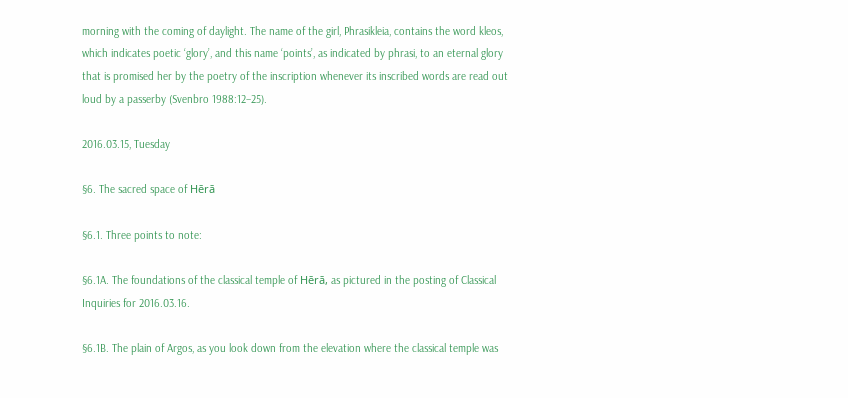morning with the coming of daylight. The name of the girl, Phrasikleia, contains the word kleos, which indicates poetic ‘glory’, and this name ‘points’, as indicated by phrasi, to an eternal glory that is promised her by the poetry of the inscription whenever its inscribed words are read out loud by a passerby (Svenbro 1988:12–25).

2016.03.15, Tuesday

§6. The sacred space of Hērā

§6.1. Three points to note:

§6.1A. The foundations of the classical temple of Hērā, as pictured in the posting of Classical Inquiries for 2016.03.16.

§6.1B. The plain of Argos, as you look down from the elevation where the classical temple was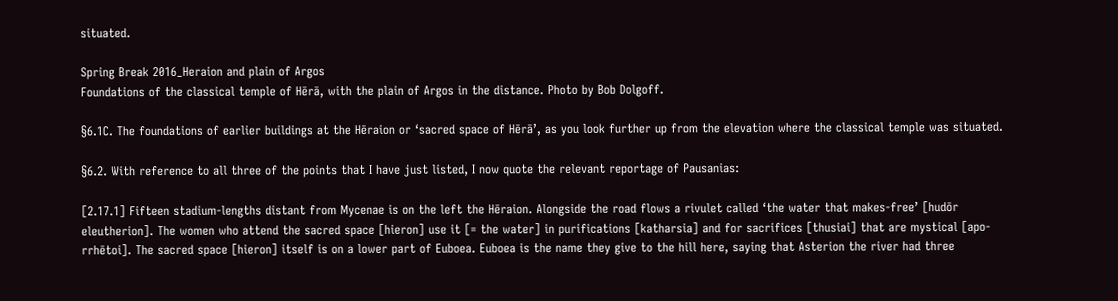situated.

Spring Break 2016_Heraion and plain of Argos
Foundations of the classical temple of Hērā, with the plain of Argos in the distance. Photo by Bob Dolgoff.

§6.1C. The foundations of earlier buildings at the Hēraion or ‘sacred space of Hērā’, as you look further up from the elevation where the classical temple was situated.

§6.2. With reference to all three of the points that I have just listed, I now quote the relevant reportage of Pausanias:

[2.17.1] Fifteen stadium-lengths distant from Mycenae is on the left the Hēraion. Alongside the road flows a rivulet called ‘the water that makes-free’ [hudōr eleutherion]. The women who attend the sacred space [hieron] use it [= the water] in purifications [katharsia] and for sacrifices [thusiai] that are mystical [apo-rrhētoi]. The sacred space [hieron] itself is on a lower part of Euboea. Euboea is the name they give to the hill here, saying that Asterion the river had three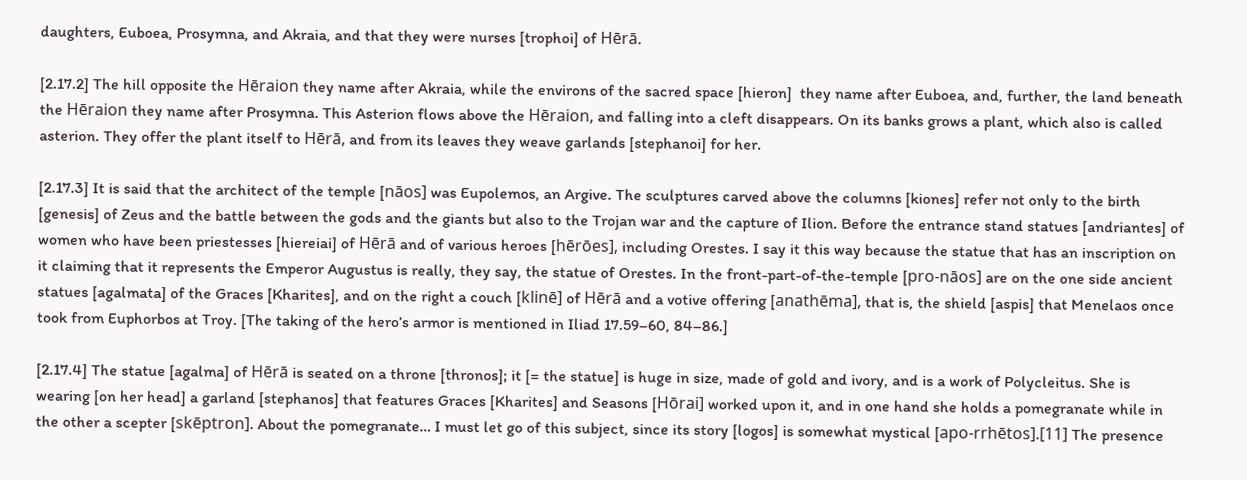daughters, Euboea, Prosymna, and Akraia, and that they were nurses [trophoi] of Hērā.

[2.17.2] The hill opposite the Hēraion they name after Akraia, while the environs of the sacred space [hieron]  they name after Euboea, and, further, the land beneath the Hēraion they name after Prosymna. This Asterion flows above the Hēraion, and falling into a cleft disappears. On its banks grows a plant, which also is called asterion. They offer the plant itself to Hērā, and from its leaves they weave garlands [stephanoi] for her.

[2.17.3] It is said that the architect of the temple [nāos] was Eupolemos, an Argive. The sculptures carved above the columns [kiones] refer not only to the birth [genesis] of Zeus and the battle between the gods and the giants but also to the Trojan war and the capture of Ilion. Before the entrance stand statues [andriantes] of women who have been priestesses [hiereiai] of Hērā and of various heroes [hērōes], including Orestes. I say it this way because the statue that has an inscription on it claiming that it represents the Emperor Augustus is really, they say, the statue of Orestes. In the front-part-of-the-temple [pro-nāos] are on the one side ancient statues [agalmata] of the Graces [Kharites], and on the right a couch [klinē] of Hērā and a votive offering [anathēma], that is, the shield [aspis] that Menelaos once took from Euphorbos at Troy. [The taking of the hero’s armor is mentioned in Iliad 17.59–60, 84–86.]

[2.17.4] The statue [agalma] of Hērā is seated on a throne [thronos]; it [= the statue] is huge in size, made of gold and ivory, and is a work of Polycleitus. She is wearing [on her head] a garland [stephanos] that features Graces [Kharites] and Seasons [Hōrai] worked upon it, and in one hand she holds a pomegranate while in the other a scepter [skēptron]. About the pomegranate… I must let go of this subject, since its story [logos] is somewhat mystical [apo-rrhētos].[11] The presence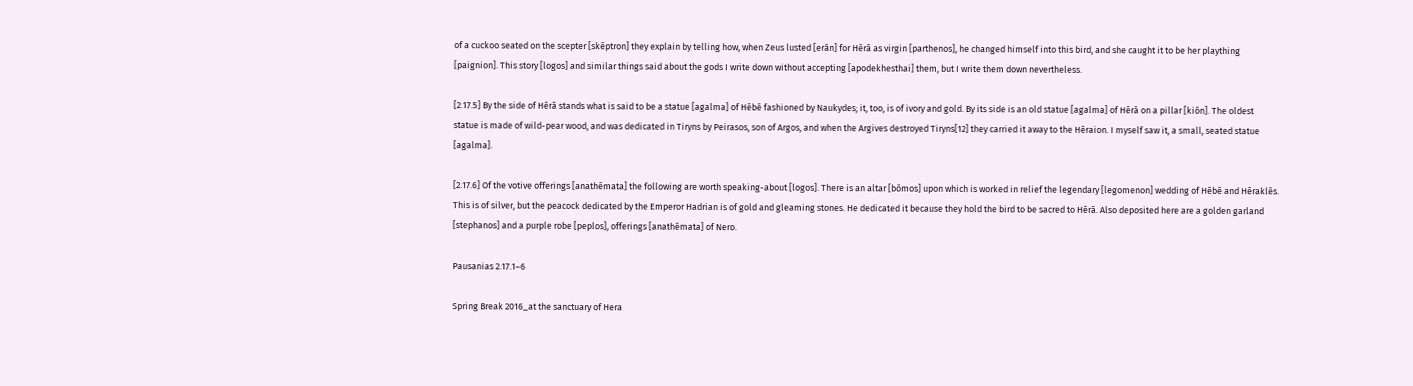of a cuckoo seated on the scepter [skēptron] they explain by telling how, when Zeus lusted [erân] for Hērā as virgin [parthenos], he changed himself into this bird, and she caught it to be her plaything [paignion]. This story [logos] and similar things said about the gods I write down without accepting [apodekhesthai] them, but I write them down nevertheless.

[2.17.5] By the side of Hērā stands what is said to be a statue [agalma] of Hēbē fashioned by Naukydes; it, too, is of ivory and gold. By its side is an old statue [agalma] of Hērā on a pillar [kiōn]. The oldest statue is made of wild-pear wood, and was dedicated in Tiryns by Peirasos, son of Argos, and when the Argives destroyed Tiryns[12] they carried it away to the Hēraion. I myself saw it, a small, seated statue [agalma].

[2.17.6] Of the votive offerings [anathēmata] the following are worth speaking-about [logos]. There is an altar [bōmos] upon which is worked in relief the legendary [legomenon] wedding of Hēbē and Hēraklēs. This is of silver, but the peacock dedicated by the Emperor Hadrian is of gold and gleaming stones. He dedicated it because they hold the bird to be sacred to Hērā. Also deposited here are a golden garland [stephanos] and a purple robe [peplos], offerings [anathēmata] of Nero.

Pausanias 2.17.1–6

Spring Break 2016_at the sanctuary of Hera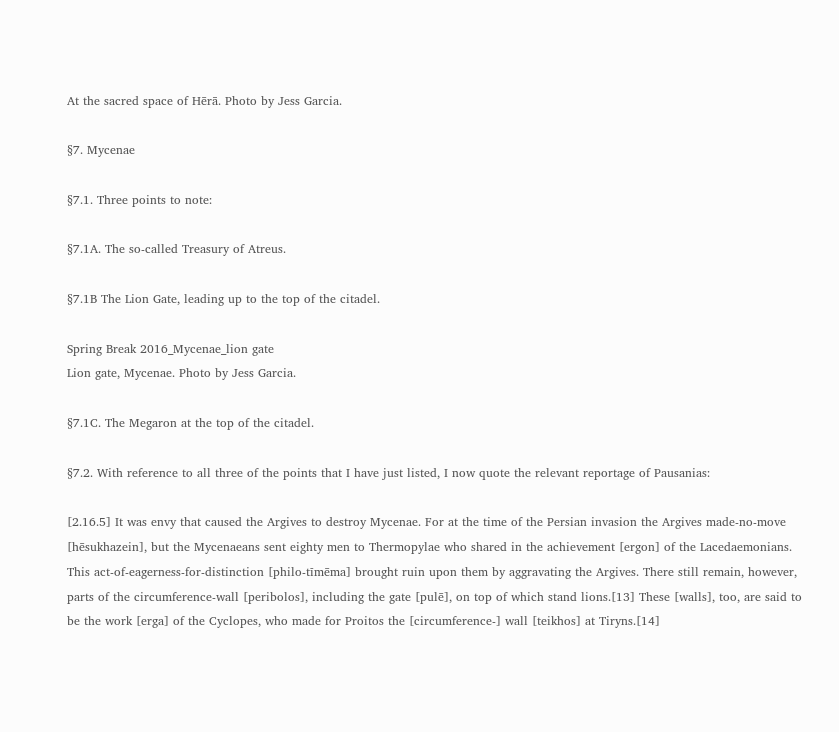At the sacred space of Hērā. Photo by Jess Garcia.

§7. Mycenae

§7.1. Three points to note:

§7.1A. The so-called Treasury of Atreus.

§7.1B The Lion Gate, leading up to the top of the citadel.

Spring Break 2016_Mycenae_lion gate
Lion gate, Mycenae. Photo by Jess Garcia.

§7.1C. The Megaron at the top of the citadel.

§7.2. With reference to all three of the points that I have just listed, I now quote the relevant reportage of Pausanias:

[2.16.5] It was envy that caused the Argives to destroy Mycenae. For at the time of the Persian invasion the Argives made-no-move [hēsukhazein], but the Mycenaeans sent eighty men to Thermopylae who shared in the achievement [ergon] of the Lacedaemonians. This act-of-eagerness-for-distinction [philo-tīmēma] brought ruin upon them by aggravating the Argives. There still remain, however, parts of the circumference-wall [peribolos], including the gate [pulē], on top of which stand lions.[13] These [walls], too, are said to be the work [erga] of the Cyclopes, who made for Proitos the [circumference-] wall [teikhos] at Tiryns.[14]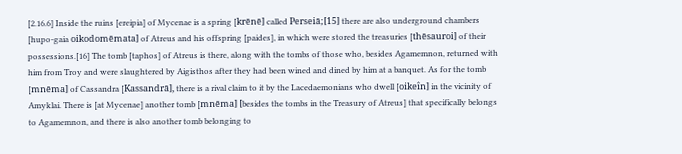[2.16.6] Inside the ruins [ereipia] of Mycenae is a spring [krēnē] called Perseiā;[15] there are also underground chambers [hupo-gaia oikodomēmata] of Atreus and his offspring [paides], in which were stored the treasuries [thēsauroi] of their possessions.[16] The tomb [taphos] of Atreus is there, along with the tombs of those who, besides Agamemnon, returned with him from Troy and were slaughtered by Aigisthos after they had been wined and dined by him at a banquet. As for the tomb [mnēma] of Cassandra [Kassandrā], there is a rival claim to it by the Lacedaemonians who dwell [oikeîn] in the vicinity of Amyklai. There is [at Mycenae] another tomb [mnēma] [besides the tombs in the Treasury of Atreus] that specifically belongs to Agamemnon, and there is also another tomb belonging to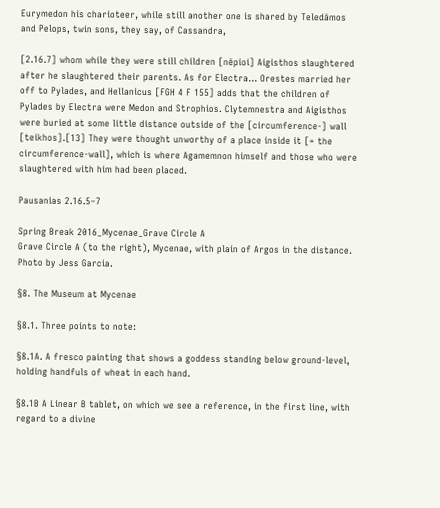Eurymedon his charioteer, while still another one is shared by Teledāmos and Pelops, twin sons, they say, of Cassandra,

[2.16.7] whom while they were still children [nēpioi] Aigisthos slaughtered after he slaughtered their parents. As for Electra… Orestes married her off to Pylades, and Hellanicus [FGH 4 F 155] adds that the children of Pylades by Electra were Medon and Strophios. Clytemnestra and Aigisthos were buried at some little distance outside of the [circumference-] wall [teikhos].[13] They were thought unworthy of a place inside it [= the circumference-wall], which is where Agamemnon himself and those who were slaughtered with him had been placed.

Pausanias 2.16.5–7

Spring Break 2016_Mycenae_Grave Circle A
Grave Circle A (to the right), Mycenae, with plain of Argos in the distance. Photo by Jess Garcia.

§8. The Museum at Mycenae

§8.1. Three points to note:

§8.1A. A fresco painting that shows a goddess standing below ground-level, holding handfuls of wheat in each hand.

§8.1B A Linear B tablet, on which we see a reference, in the first line, with regard to a divine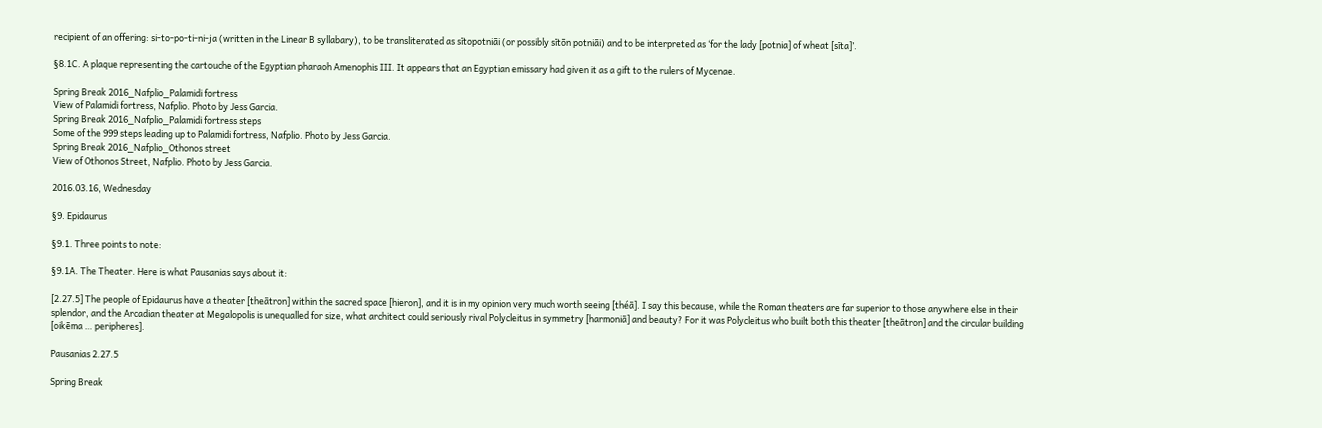recipient of an offering: si-to-po-ti-ni-ja (written in the Linear B syllabary), to be transliterated as sītopotniāi (or possibly sītōn potniāi) and to be interpreted as ‘for the lady [potnia] of wheat [sīta]’.

§8.1C. A plaque representing the cartouche of the Egyptian pharaoh Amenophis III. It appears that an Egyptian emissary had given it as a gift to the rulers of Mycenae.

Spring Break 2016_Nafplio_Palamidi fortress
View of Palamidi fortress, Nafplio. Photo by Jess Garcia.
Spring Break 2016_Nafplio_Palamidi fortress steps
Some of the 999 steps leading up to Palamidi fortress, Nafplio. Photo by Jess Garcia.
Spring Break 2016_Nafplio_Othonos street
View of Othonos Street, Nafplio. Photo by Jess Garcia.

2016.03.16, Wednesday

§9. Epidaurus

§9.1. Three points to note:

§9.1A. The Theater. Here is what Pausanias says about it:

[2.27.5] The people of Epidaurus have a theater [theātron] within the sacred space [hieron], and it is in my opinion very much worth seeing [théā]. I say this because, while the Roman theaters are far superior to those anywhere else in their splendor, and the Arcadian theater at Megalopolis is unequalled for size, what architect could seriously rival Polycleitus in symmetry [harmoniā] and beauty? For it was Polycleitus who built both this theater [theātron] and the circular building [oikēma … peripheres].

Pausanias 2.27.5

Spring Break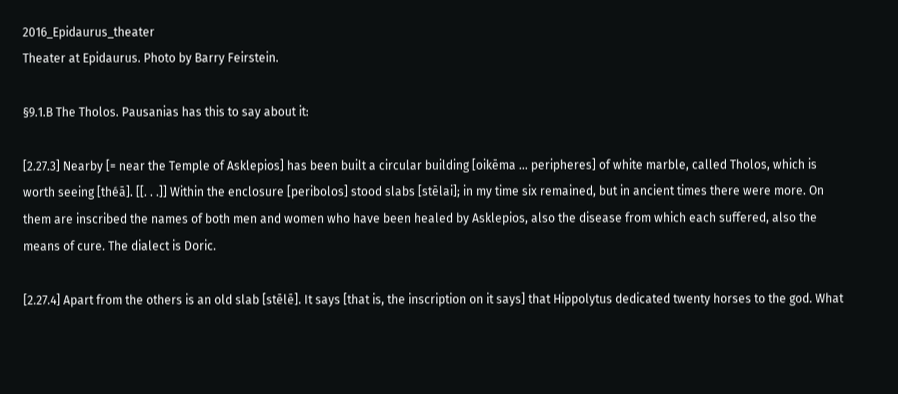2016_Epidaurus_theater
Theater at Epidaurus. Photo by Barry Feirstein.

§9.1.B The Tholos. Pausanias has this to say about it:

[2.27.3] Nearby [= near the Temple of Asklepios] has been built a circular building [oikēma … peripheres] of white marble, called Tholos, which is worth seeing [théā]. [[. . .]] Within the enclosure [peribolos] stood slabs [stēlai]; in my time six remained, but in ancient times there were more. On them are inscribed the names of both men and women who have been healed by Asklepios, also the disease from which each suffered, also the means of cure. The dialect is Doric.

[2.27.4] Apart from the others is an old slab [stēlē]. It says [that is, the inscription on it says] that Hippolytus dedicated twenty horses to the god. What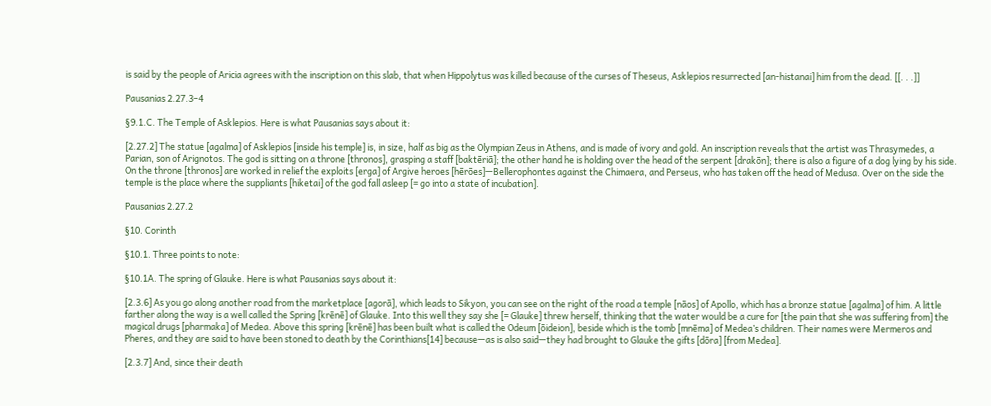is said by the people of Aricia agrees with the inscription on this slab, that when Hippolytus was killed because of the curses of Theseus, Asklepios resurrected [an-histanai] him from the dead. [[. . .]]

Pausanias 2.27.3–4

§9.1.C. The Temple of Asklepios. Here is what Pausanias says about it:

[2.27.2] The statue [agalma] of Asklepios [inside his temple] is, in size, half as big as the Olympian Zeus in Athens, and is made of ivory and gold. An inscription reveals that the artist was Thrasymedes, a Parian, son of Arignotos. The god is sitting on a throne [thronos], grasping a staff [baktēriā]; the other hand he is holding over the head of the serpent [drakōn]; there is also a figure of a dog lying by his side. On the throne [thronos] are worked in relief the exploits [erga] of Argive heroes [hērōes]—Bellerophontes against the Chimaera, and Perseus, who has taken off the head of Medusa. Over on the side the temple is the place where the suppliants [hiketai] of the god fall asleep [= go into a state of incubation].

Pausanias 2.27.2

§10. Corinth

§10.1. Three points to note:

§10.1A. The spring of Glauke. Here is what Pausanias says about it:

[2.3.6] As you go along another road from the marketplace [agorā], which leads to Sikyon, you can see on the right of the road a temple [nāos] of Apollo, which has a bronze statue [agalma] of him. A little farther along the way is a well called the Spring [krēnē] of Glauke. Into this well they say she [= Glauke] threw herself, thinking that the water would be a cure for [the pain that she was suffering from] the magical drugs [pharmaka] of Medea. Above this spring [krēnē] has been built what is called the Odeum [ōideion], beside which is the tomb [mnēma] of Medea’s children. Their names were Mermeros and Pheres, and they are said to have been stoned to death by the Corinthians[14] because—as is also said—they had brought to Glauke the gifts [dōra] [from Medea].

[2.3.7] And, since their death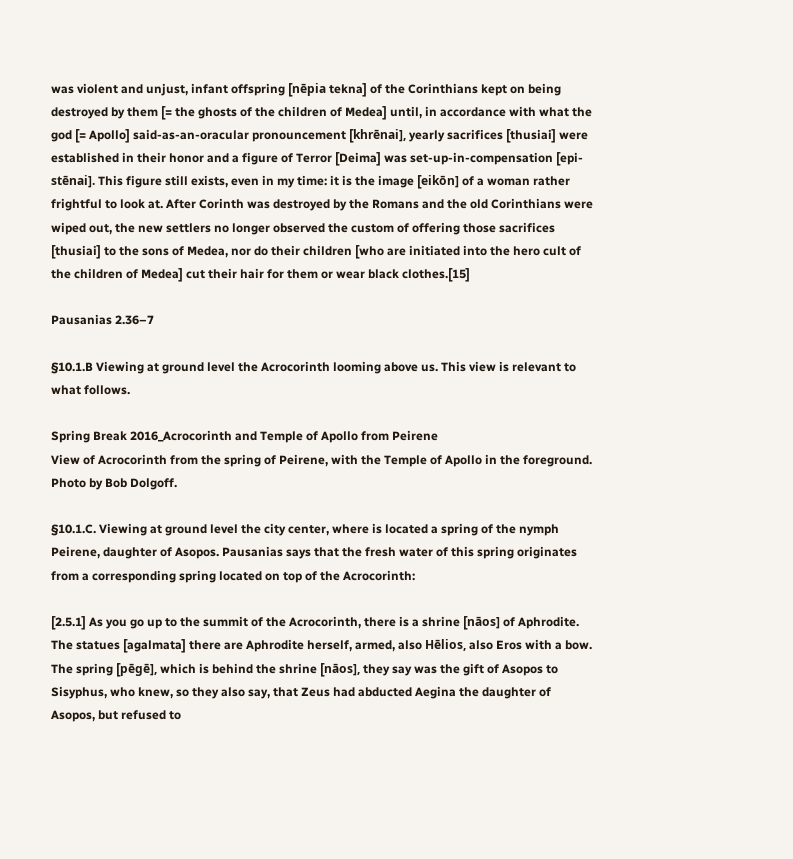was violent and unjust, infant offspring [nēpia tekna] of the Corinthians kept on being destroyed by them [= the ghosts of the children of Medea] until, in accordance with what the god [= Apollo] said-as-an-oracular pronouncement [khrēnai], yearly sacrifices [thusiai] were established in their honor and a figure of Terror [Deima] was set-up-in-compensation [epi-stēnai]. This figure still exists, even in my time: it is the image [eikōn] of a woman rather frightful to look at. After Corinth was destroyed by the Romans and the old Corinthians were wiped out, the new settlers no longer observed the custom of offering those sacrifices [thusiai] to the sons of Medea, nor do their children [who are initiated into the hero cult of the children of Medea] cut their hair for them or wear black clothes.[15]

Pausanias 2.36–7

§10.1.B Viewing at ground level the Acrocorinth looming above us. This view is relevant to what follows.

Spring Break 2016_Acrocorinth and Temple of Apollo from Peirene
View of Acrocorinth from the spring of Peirene, with the Temple of Apollo in the foreground. Photo by Bob Dolgoff.

§10.1.C. Viewing at ground level the city center, where is located a spring of the nymph Peirene, daughter of Asopos. Pausanias says that the fresh water of this spring originates from a corresponding spring located on top of the Acrocorinth:

[2.5.1] As you go up to the summit of the Acrocorinth, there is a shrine [nāos] of Aphrodite. The statues [agalmata] there are Aphrodite herself, armed, also Hēlios, also Eros with a bow. The spring [pēgē], which is behind the shrine [nāos], they say was the gift of Asopos to Sisyphus, who knew, so they also say, that Zeus had abducted Aegina the daughter of Asopos, but refused to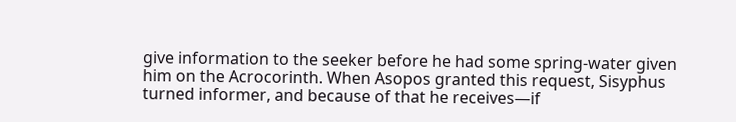give information to the seeker before he had some spring-water given him on the Acrocorinth. When Asopos granted this request, Sisyphus turned informer, and because of that he receives—if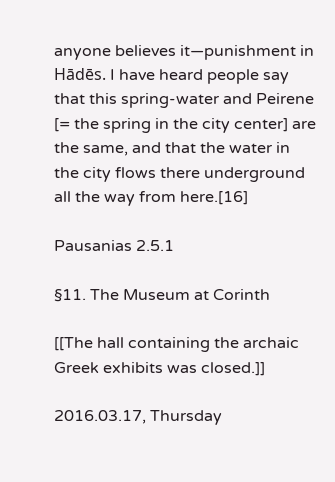anyone believes it—punishment in Hādēs. I have heard people say that this spring-water and Peirene [= the spring in the city center] are the same, and that the water in the city flows there underground all the way from here.[16]

Pausanias 2.5.1

§11. The Museum at Corinth

[[The hall containing the archaic Greek exhibits was closed.]]

2016.03.17, Thursday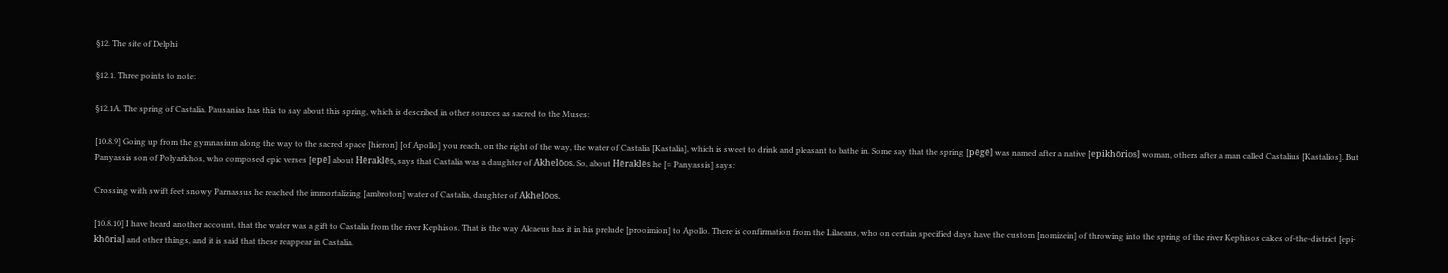§12. The site of Delphi

§12.1. Three points to note:

§12.1A. The spring of Castalia. Pausanias has this to say about this spring, which is described in other sources as sacred to the Muses:

[10.8.9] Going up from the gymnasium along the way to the sacred space [hieron] [of Apollo] you reach, on the right of the way, the water of Castalia [Kastalia], which is sweet to drink and pleasant to bathe in. Some say that the spring [pēgē] was named after a native [epikhōrios] woman, others after a man called Castalius [Kastalios]. But Panyassis son of Polyarkhos, who composed epic verses [epē] about Hēraklēs, says that Castalia was a daughter of Akhelōos. So, about Hēraklēs he [= Panyassis] says:

Crossing with swift feet snowy Parnassus he reached the immortalizing [ambroton] water of Castalia, daughter of Akhelōos.

[10.8.10] I have heard another account, that the water was a gift to Castalia from the river Kephisos. That is the way Alcaeus has it in his prelude [prooimion] to Apollo. There is confirmation from the Lilaeans, who on certain specified days have the custom [nomizein] of throwing into the spring of the river Kephisos cakes of-the-district [epi-khōria] and other things, and it is said that these reappear in Castalia.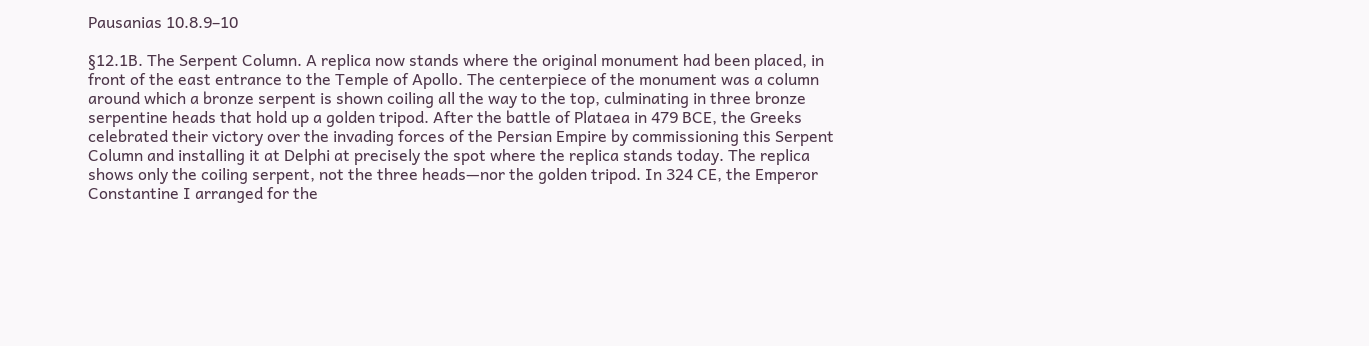Pausanias 10.8.9–10

§12.1B. The Serpent Column. A replica now stands where the original monument had been placed, in front of the east entrance to the Temple of Apollo. The centerpiece of the monument was a column around which a bronze serpent is shown coiling all the way to the top, culminating in three bronze serpentine heads that hold up a golden tripod. After the battle of Plataea in 479 BCE, the Greeks celebrated their victory over the invading forces of the Persian Empire by commissioning this Serpent Column and installing it at Delphi at precisely the spot where the replica stands today. The replica shows only the coiling serpent, not the three heads—nor the golden tripod. In 324 CE, the Emperor Constantine I arranged for the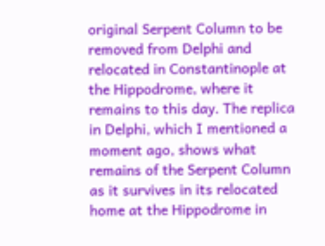original Serpent Column to be removed from Delphi and relocated in Constantinople at the Hippodrome, where it remains to this day. The replica in Delphi, which I mentioned a moment ago, shows what remains of the Serpent Column as it survives in its relocated home at the Hippodrome in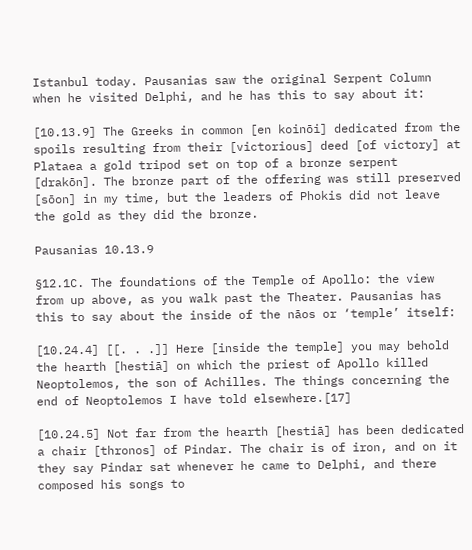Istanbul today. Pausanias saw the original Serpent Column when he visited Delphi, and he has this to say about it:

[10.13.9] The Greeks in common [en koinōi] dedicated from the spoils resulting from their [victorious] deed [of victory] at Plataea a gold tripod set on top of a bronze serpent [drakōn]. The bronze part of the offering was still preserved [sōon] in my time, but the leaders of Phokis did not leave the gold as they did the bronze.

Pausanias 10.13.9

§12.1C. The foundations of the Temple of Apollo: the view from up above, as you walk past the Theater. Pausanias has this to say about the inside of the nāos or ‘temple’ itself:

[10.24.4] [[. . .]] Here [inside the temple] you may behold the hearth [hestiā] on which the priest of Apollo killed Neoptolemos, the son of Achilles. The things concerning the end of Neoptolemos I have told elsewhere.[17]

[10.24.5] Not far from the hearth [hestiā] has been dedicated a chair [thronos] of Pindar. The chair is of iron, and on it they say Pindar sat whenever he came to Delphi, and there composed his songs to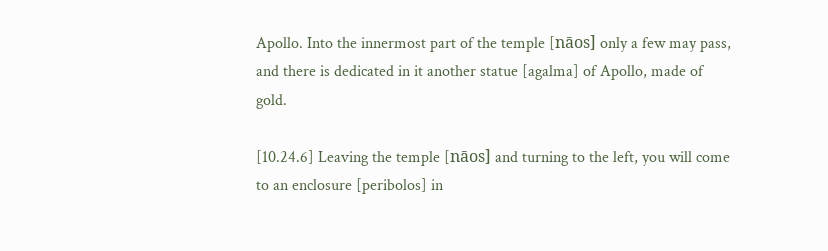Apollo. Into the innermost part of the temple [nāos] only a few may pass, and there is dedicated in it another statue [agalma] of Apollo, made of gold.

[10.24.6] Leaving the temple [nāos] and turning to the left, you will come to an enclosure [peribolos] in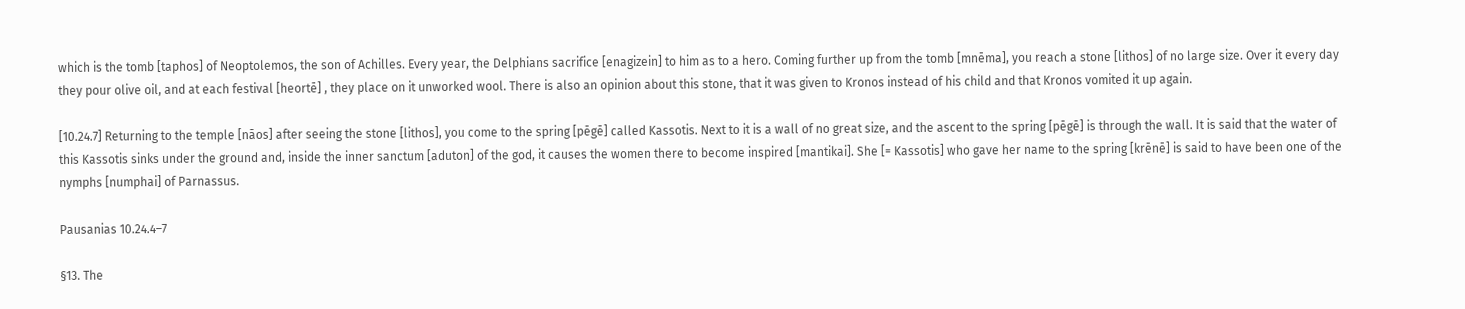which is the tomb [taphos] of Neoptolemos, the son of Achilles. Every year, the Delphians sacrifice [enagizein] to him as to a hero. Coming further up from the tomb [mnēma], you reach a stone [lithos] of no large size. Over it every day they pour olive oil, and at each festival [heortē] , they place on it unworked wool. There is also an opinion about this stone, that it was given to Kronos instead of his child and that Kronos vomited it up again.

[10.24.7] Returning to the temple [nāos] after seeing the stone [lithos], you come to the spring [pēgē] called Kassotis. Next to it is a wall of no great size, and the ascent to the spring [pēgē] is through the wall. It is said that the water of this Kassotis sinks under the ground and, inside the inner sanctum [aduton] of the god, it causes the women there to become inspired [mantikai]. She [= Kassotis] who gave her name to the spring [krēnē] is said to have been one of the nymphs [numphai] of Parnassus.

Pausanias 10.24.4–7

§13. The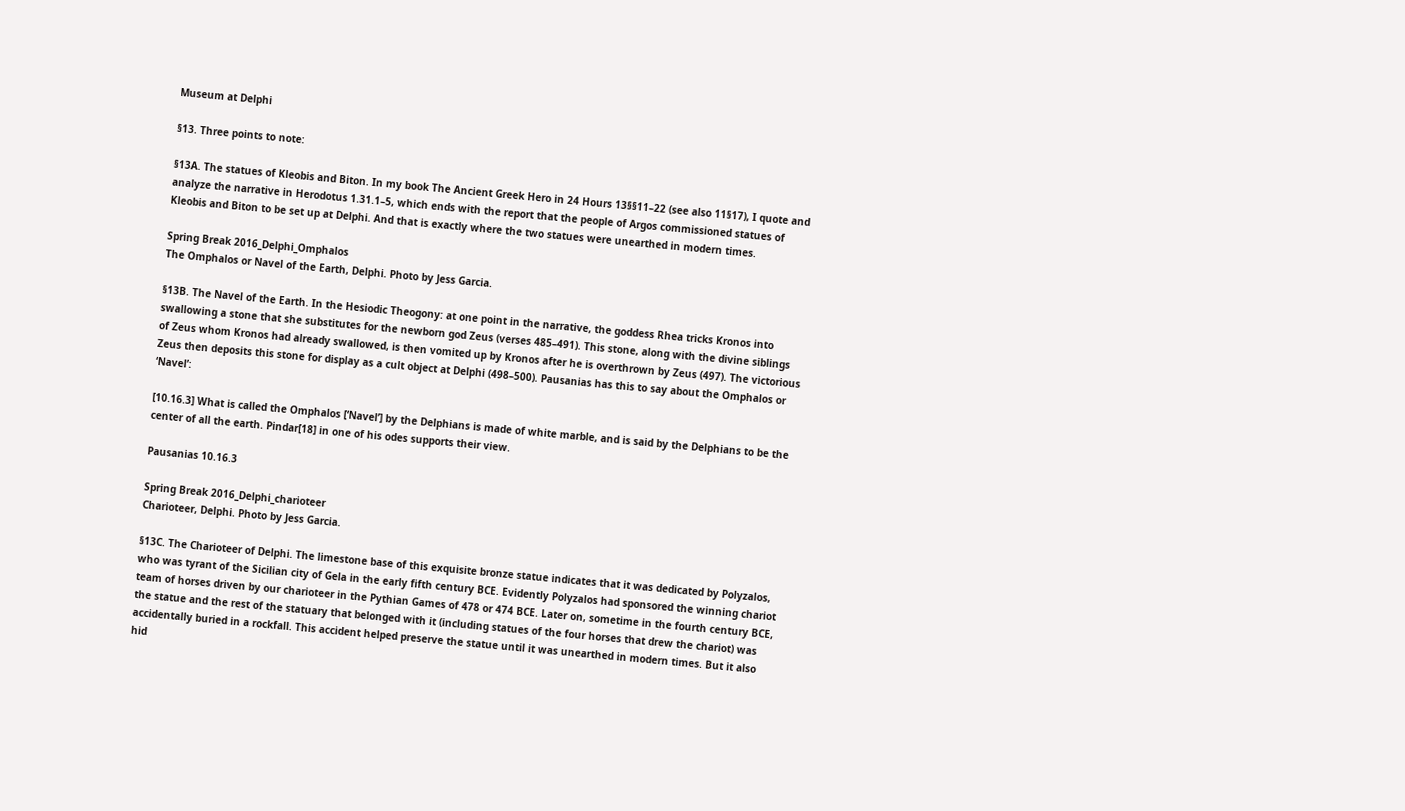Museum at Delphi

§13. Three points to note:

§13A. The statues of Kleobis and Biton. In my book The Ancient Greek Hero in 24 Hours 13§§11–22 (see also 11§17), I quote and analyze the narrative in Herodotus 1.31.1–5, which ends with the report that the people of Argos commissioned statues of Kleobis and Biton to be set up at Delphi. And that is exactly where the two statues were unearthed in modern times.

Spring Break 2016_Delphi_Omphalos
The Omphalos or Navel of the Earth, Delphi. Photo by Jess Garcia.

§13B. The Navel of the Earth. In the Hesiodic Theogony: at one point in the narrative, the goddess Rhea tricks Kronos into swallowing a stone that she substitutes for the newborn god Zeus (verses 485–491). This stone, along with the divine siblings of Zeus whom Kronos had already swallowed, is then vomited up by Kronos after he is overthrown by Zeus (497). The victorious Zeus then deposits this stone for display as a cult object at Delphi (498–500). Pausanias has this to say about the Omphalos or ‘Navel’:

[10.16.3] What is called the Omphalos [‘Navel’] by the Delphians is made of white marble, and is said by the Delphians to be the center of all the earth. Pindar[18] in one of his odes supports their view.

Pausanias 10.16.3

Spring Break 2016_Delphi_charioteer
Charioteer, Delphi. Photo by Jess Garcia.

§13C. The Charioteer of Delphi. The limestone base of this exquisite bronze statue indicates that it was dedicated by Polyzalos, who was tyrant of the Sicilian city of Gela in the early fifth century BCE. Evidently Polyzalos had sponsored the winning chariot team of horses driven by our charioteer in the Pythian Games of 478 or 474 BCE. Later on, sometime in the fourth century BCE, the statue and the rest of the statuary that belonged with it (including statues of the four horses that drew the chariot) was accidentally buried in a rockfall. This accident helped preserve the statue until it was unearthed in modern times. But it also hid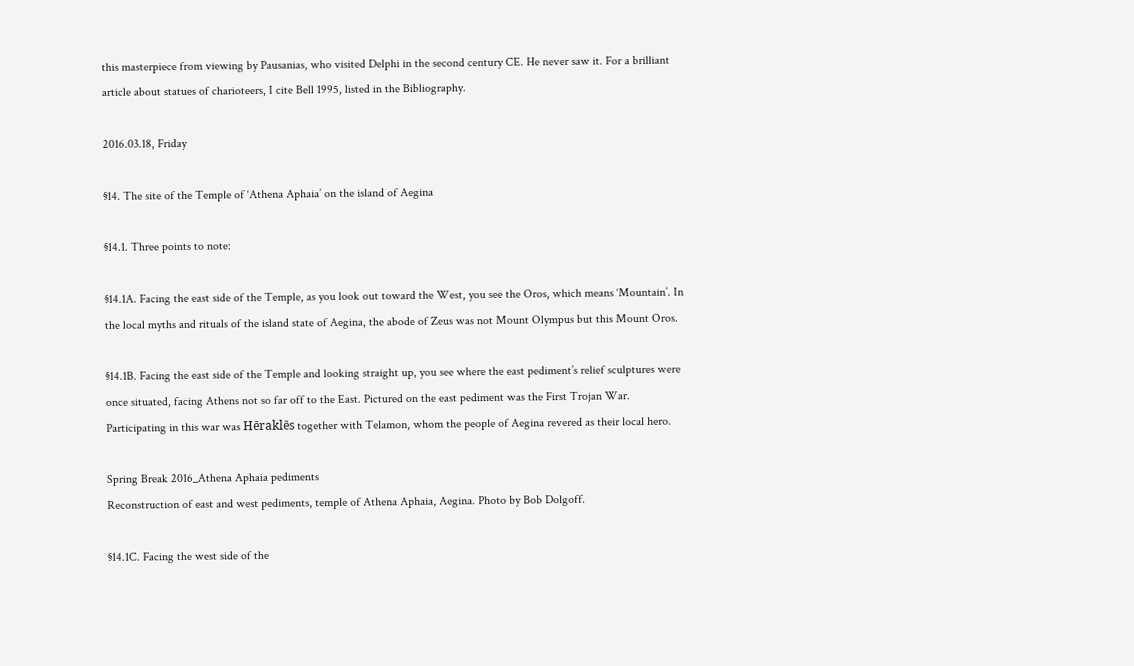this masterpiece from viewing by Pausanias, who visited Delphi in the second century CE. He never saw it. For a brilliant article about statues of charioteers, I cite Bell 1995, listed in the Bibliography.

2016.03.18, Friday

§14. The site of the Temple of ‘Athena Aphaia’ on the island of Aegina

§14.1. Three points to note:

§14.1A. Facing the east side of the Temple, as you look out toward the West, you see the Oros, which means ‘Mountain’. In the local myths and rituals of the island state of Aegina, the abode of Zeus was not Mount Olympus but this Mount Oros.

§14.1B. Facing the east side of the Temple and looking straight up, you see where the east pediment’s relief sculptures were once situated, facing Athens not so far off to the East. Pictured on the east pediment was the First Trojan War. Participating in this war was Hēraklēs together with Telamon, whom the people of Aegina revered as their local hero.

Spring Break 2016_Athena Aphaia pediments
Reconstruction of east and west pediments, temple of Athena Aphaia, Aegina. Photo by Bob Dolgoff.

§14.1C. Facing the west side of the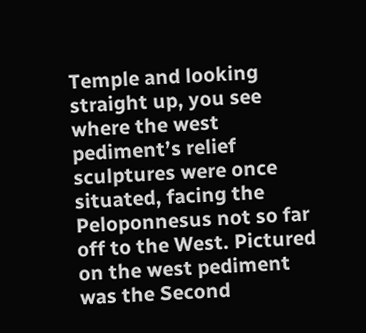Temple and looking straight up, you see where the west pediment’s relief sculptures were once situated, facing the Peloponnesus not so far off to the West. Pictured on the west pediment was the Second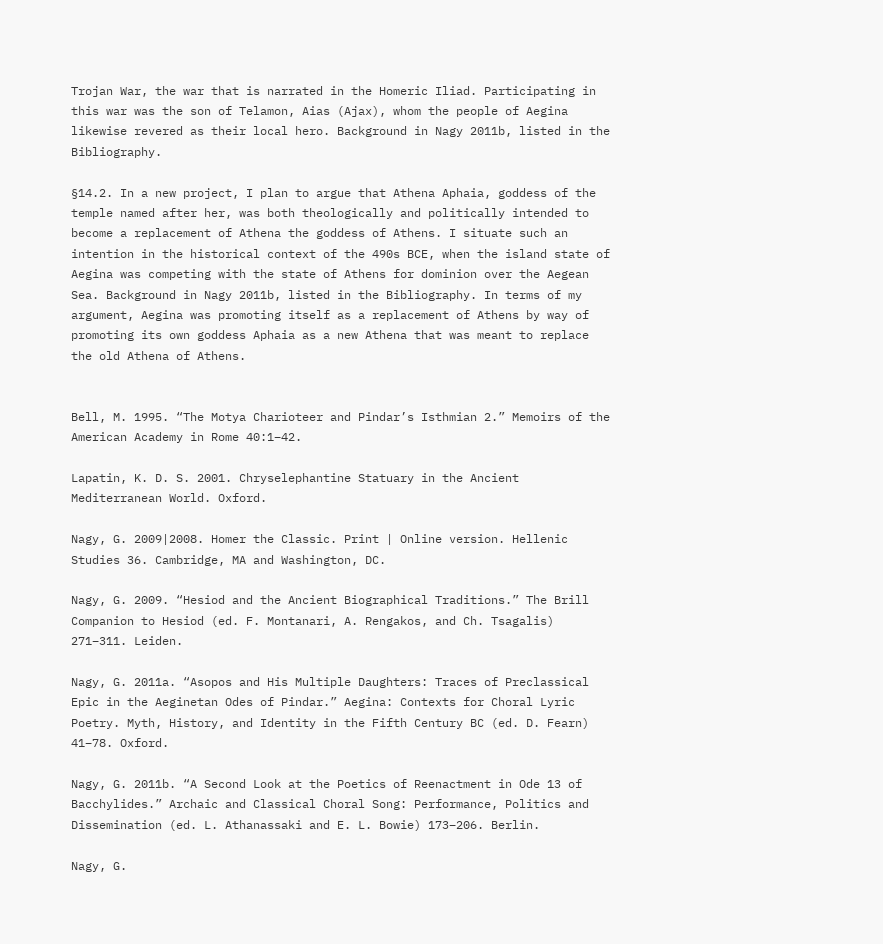Trojan War, the war that is narrated in the Homeric Iliad. Participating in this war was the son of Telamon, Aias (Ajax), whom the people of Aegina likewise revered as their local hero. Background in Nagy 2011b, listed in the Bibliography.

§14.2. In a new project, I plan to argue that Athena Aphaia, goddess of the temple named after her, was both theologically and politically intended to become a replacement of Athena the goddess of Athens. I situate such an intention in the historical context of the 490s BCE, when the island state of Aegina was competing with the state of Athens for dominion over the Aegean Sea. Background in Nagy 2011b, listed in the Bibliography. In terms of my argument, Aegina was promoting itself as a replacement of Athens by way of promoting its own goddess Aphaia as a new Athena that was meant to replace the old Athena of Athens.


Bell, M. 1995. “The Motya Charioteer and Pindar’s Isthmian 2.” Memoirs of the American Academy in Rome 40:1–42.

Lapatin, K. D. S. 2001. Chryselephantine Statuary in the Ancient Mediterranean World. Oxford.

Nagy, G. 2009|2008. Homer the Classic. Print | Online version. Hellenic Studies 36. Cambridge, MA and Washington, DC.

Nagy, G. 2009. “Hesiod and the Ancient Biographical Traditions.” The Brill Companion to Hesiod (ed. F. Montanari, A. Rengakos, and Ch. Tsagalis) 271–311. Leiden.

Nagy, G. 2011a. “Asopos and His Multiple Daughters: Traces of Preclassical Epic in the Aeginetan Odes of Pindar.” Aegina: Contexts for Choral Lyric Poetry. Myth, History, and Identity in the Fifth Century BC (ed. D. Fearn) 41–78. Oxford.

Nagy, G. 2011b. “A Second Look at the Poetics of Reenactment in Ode 13 of Bacchylides.” Archaic and Classical Choral Song: Performance, Politics and Dissemination (ed. L. Athanassaki and E. L. Bowie) 173–206. Berlin.

Nagy, G.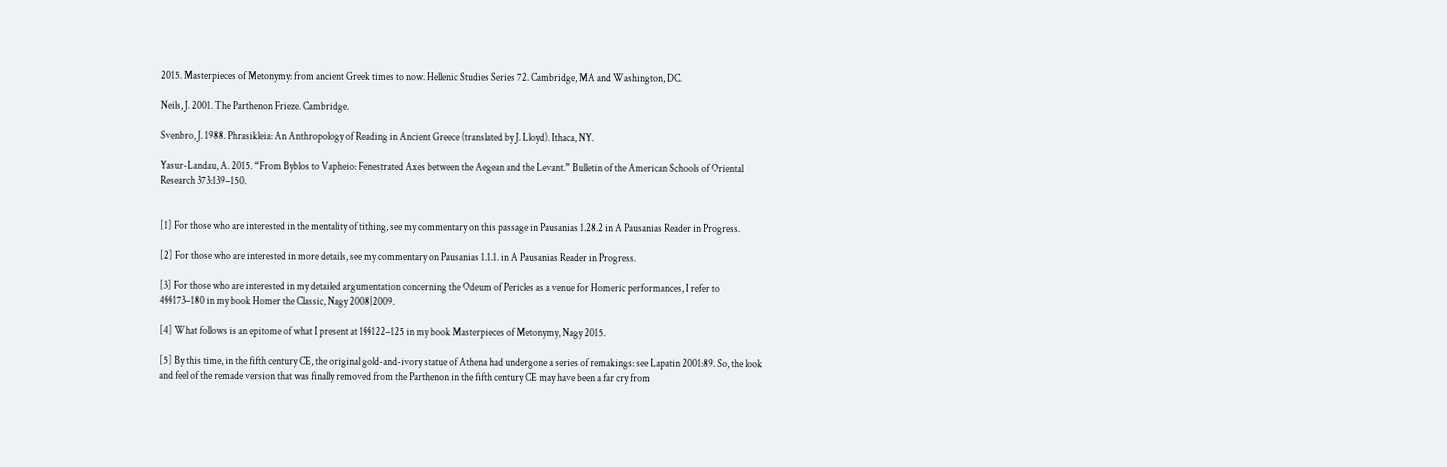2015. Masterpieces of Metonymy: from ancient Greek times to now. Hellenic Studies Series 72. Cambridge, MA and Washington, DC.

Neils, J. 2001. The Parthenon Frieze. Cambridge.

Svenbro, J. 1988. Phrasikleia: An Anthropology of Reading in Ancient Greece (translated by J. Lloyd). Ithaca, NY.

Yasur-Landau, A. 2015. “From Byblos to Vapheio: Fenestrated Axes between the Aegean and the Levant.” Bulletin of the American Schools of Oriental Research 373:139–150.


[1] For those who are interested in the mentality of tithing, see my commentary on this passage in Pausanias 1.28.2 in A Pausanias Reader in Progress.

[2] For those who are interested in more details, see my commentary on Pausanias 1.1.1. in A Pausanias Reader in Progress.

[3] For those who are interested in my detailed argumentation concerning the Odeum of Pericles as a venue for Homeric performances, I refer to 4§§173–180 in my book Homer the Classic, Nagy 2008|2009.

[4] What follows is an epitome of what I present at 1§§122–125 in my book Masterpieces of Metonymy, Nagy 2015.

[5] By this time, in the fifth century CE, the original gold-and-ivory statue of Athena had undergone a series of remakings: see Lapatin 2001:89. So, the look and feel of the remade version that was finally removed from the Parthenon in the fifth century CE may have been a far cry from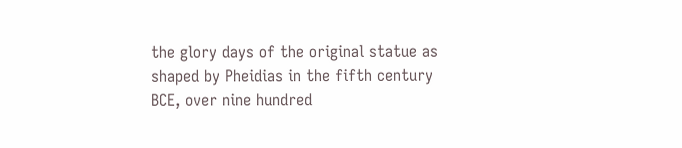the glory days of the original statue as shaped by Pheidias in the fifth century BCE, over nine hundred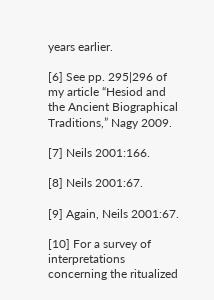years earlier.

[6] See pp. 295|296 of my article “Hesiod and the Ancient Biographical Traditions,” Nagy 2009.

[7] Neils 2001:166.

[8] Neils 2001:67.

[9] Again, Neils 2001:67.

[10] For a survey of interpretations concerning the ritualized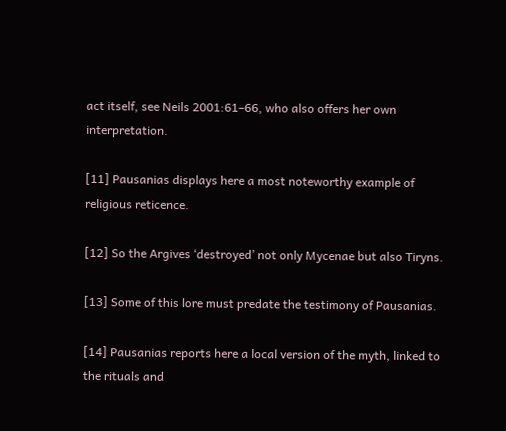act itself, see Neils 2001:61–66, who also offers her own interpretation.

[11] Pausanias displays here a most noteworthy example of religious reticence.

[12] So the Argives ‘destroyed’ not only Mycenae but also Tiryns.

[13] Some of this lore must predate the testimony of Pausanias.

[14] Pausanias reports here a local version of the myth, linked to the rituals and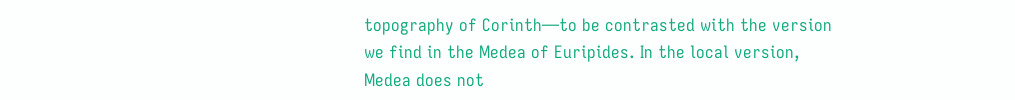topography of Corinth—to be contrasted with the version we find in the Medea of Euripides. In the local version, Medea does not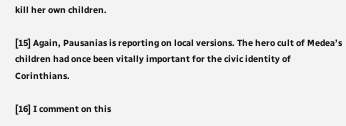kill her own children.

[15] Again, Pausanias is reporting on local versions. The hero cult of Medea’s children had once been vitally important for the civic identity of Corinthians.

[16] I comment on this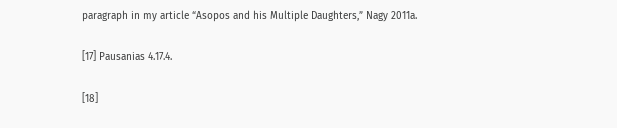paragraph in my article “Asopos and his Multiple Daughters,” Nagy 2011a.

[17] Pausanias 4.17.4.

[18]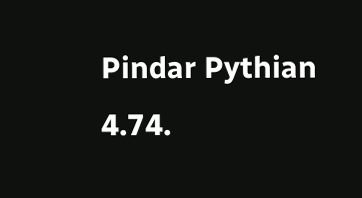Pindar Pythian 4.74.